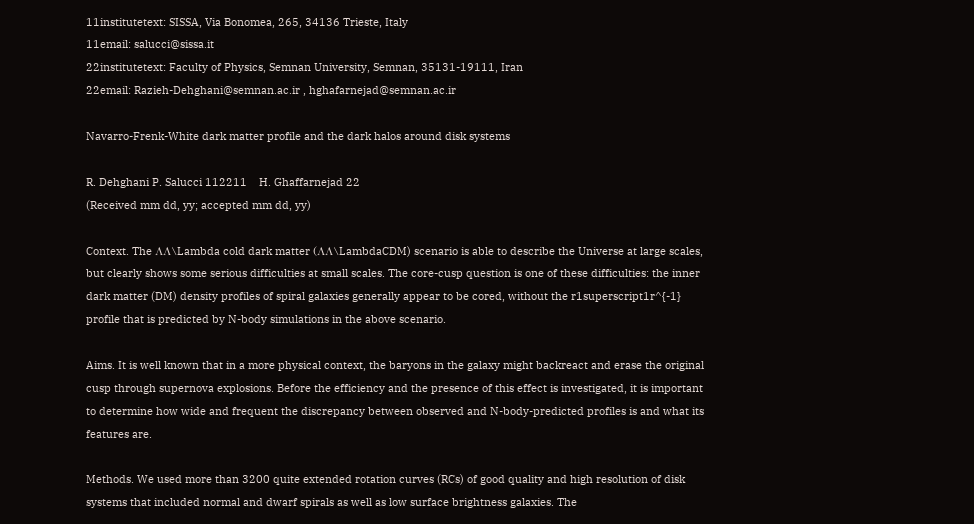11institutetext: SISSA, Via Bonomea, 265, 34136 Trieste, Italy
11email: salucci@sissa.it
22institutetext: Faculty of Physics, Semnan University, Semnan, 35131-19111, Iran
22email: Razieh-Dehghani@semnan.ac.ir , hghafarnejad@semnan.ac.ir

Navarro-Frenk-White dark matter profile and the dark halos around disk systems

R. Dehghani P. Salucci 112211    H. Ghaffarnejad 22
(Received mm dd, yy; accepted mm dd, yy)

Context. The ΛΛ\Lambda cold dark matter (ΛΛ\LambdaCDM) scenario is able to describe the Universe at large scales, but clearly shows some serious difficulties at small scales. The core-cusp question is one of these difficulties: the inner dark matter (DM) density profiles of spiral galaxies generally appear to be cored, without the r1superscript1r^{-1} profile that is predicted by N-body simulations in the above scenario.

Aims. It is well known that in a more physical context, the baryons in the galaxy might backreact and erase the original cusp through supernova explosions. Before the efficiency and the presence of this effect is investigated, it is important to determine how wide and frequent the discrepancy between observed and N-body-predicted profiles is and what its features are.

Methods. We used more than 3200 quite extended rotation curves (RCs) of good quality and high resolution of disk systems that included normal and dwarf spirals as well as low surface brightness galaxies. The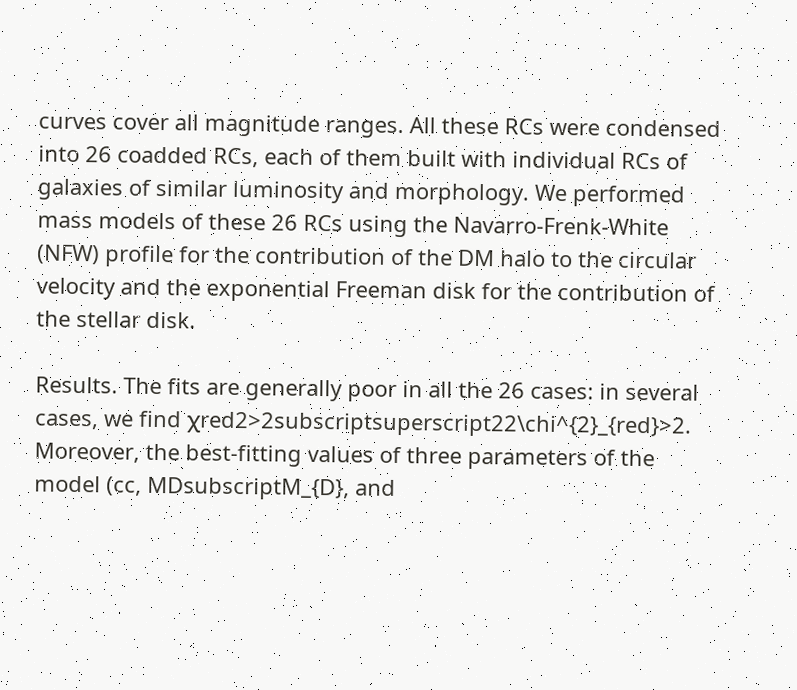curves cover all magnitude ranges. All these RCs were condensed into 26 coadded RCs, each of them built with individual RCs of galaxies of similar luminosity and morphology. We performed mass models of these 26 RCs using the Navarro-Frenk-White (NFW) profile for the contribution of the DM halo to the circular velocity and the exponential Freeman disk for the contribution of the stellar disk.

Results. The fits are generally poor in all the 26 cases: in several cases, we find χred2>2subscriptsuperscript22\chi^{2}_{red}>2. Moreover, the best-fitting values of three parameters of the model (cc, MDsubscriptM_{D}, and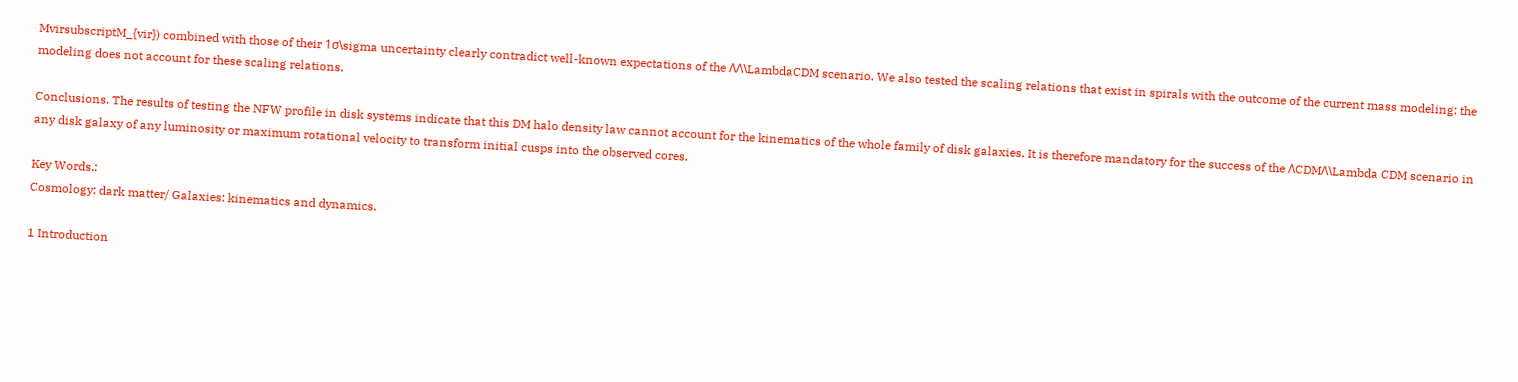MvirsubscriptM_{vir}) combined with those of their 1σ\sigma uncertainty clearly contradict well-known expectations of the ΛΛ\LambdaCDM scenario. We also tested the scaling relations that exist in spirals with the outcome of the current mass modeling: the modeling does not account for these scaling relations.

Conclusions. The results of testing the NFW profile in disk systems indicate that this DM halo density law cannot account for the kinematics of the whole family of disk galaxies. It is therefore mandatory for the success of the ΛCDMΛ\Lambda CDM scenario in any disk galaxy of any luminosity or maximum rotational velocity to transform initial cusps into the observed cores.

Key Words.:
Cosmology: dark matter/ Galaxies: kinematics and dynamics.

1 Introduction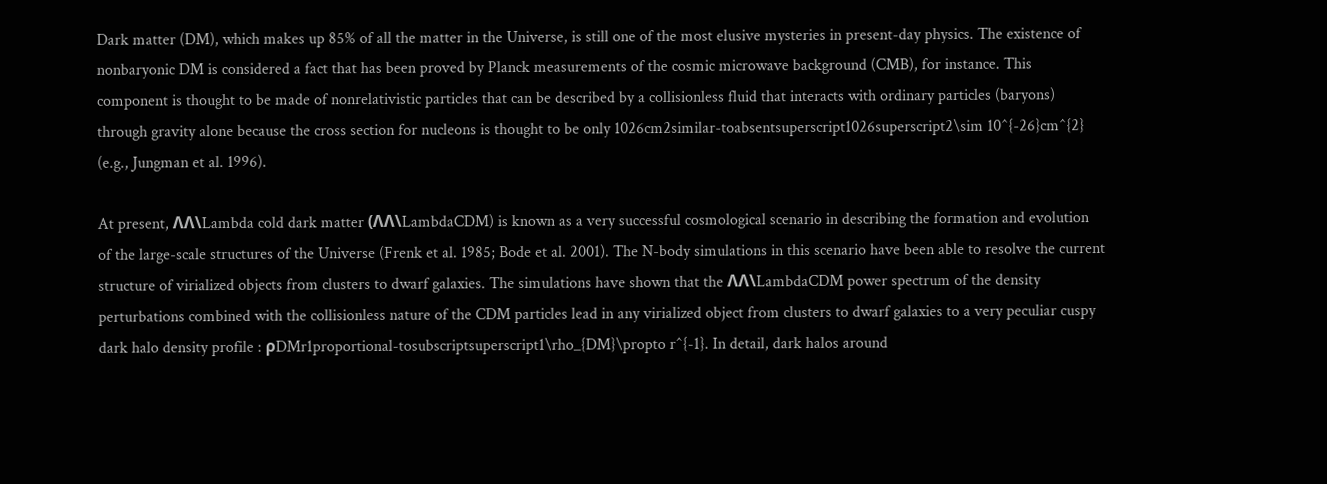Dark matter (DM), which makes up 85% of all the matter in the Universe, is still one of the most elusive mysteries in present-day physics. The existence of nonbaryonic DM is considered a fact that has been proved by Planck measurements of the cosmic microwave background (CMB), for instance. This component is thought to be made of nonrelativistic particles that can be described by a collisionless fluid that interacts with ordinary particles (baryons) through gravity alone because the cross section for nucleons is thought to be only 1026cm2similar-toabsentsuperscript1026superscript2\sim 10^{-26}cm^{2} (e.g., Jungman et al. 1996).

At present, ΛΛ\Lambda cold dark matter (ΛΛ\LambdaCDM) is known as a very successful cosmological scenario in describing the formation and evolution of the large-scale structures of the Universe (Frenk et al. 1985; Bode et al. 2001). The N-body simulations in this scenario have been able to resolve the current structure of virialized objects from clusters to dwarf galaxies. The simulations have shown that the ΛΛ\LambdaCDM power spectrum of the density perturbations combined with the collisionless nature of the CDM particles lead in any virialized object from clusters to dwarf galaxies to a very peculiar cuspy dark halo density profile : ρDMr1proportional-tosubscriptsuperscript1\rho_{DM}\propto r^{-1}. In detail, dark halos around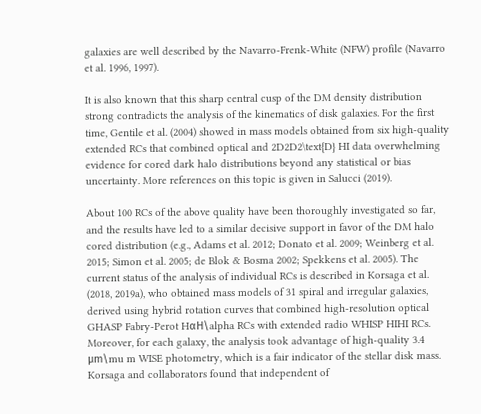galaxies are well described by the Navarro-Frenk-White (NFW) profile (Navarro et al. 1996, 1997).

It is also known that this sharp central cusp of the DM density distribution strong contradicts the analysis of the kinematics of disk galaxies. For the first time, Gentile et al. (2004) showed in mass models obtained from six high-quality extended RCs that combined optical and 2D2D2\text{D} HI data overwhelming evidence for cored dark halo distributions beyond any statistical or bias uncertainty. More references on this topic is given in Salucci (2019).

About 100 RCs of the above quality have been thoroughly investigated so far, and the results have led to a similar decisive support in favor of the DM halo cored distribution (e.g., Adams et al. 2012; Donato et al. 2009; Weinberg et al. 2015; Simon et al. 2005; de Blok & Bosma 2002; Spekkens et al. 2005). The current status of the analysis of individual RCs is described in Korsaga et al. (2018, 2019a), who obtained mass models of 31 spiral and irregular galaxies, derived using hybrid rotation curves that combined high-resolution optical GHASP Fabry-Perot HαH\alpha RCs with extended radio WHISP HIHI RCs. Moreover, for each galaxy, the analysis took advantage of high-quality 3.4 μm\mu m WISE photometry, which is a fair indicator of the stellar disk mass. Korsaga and collaborators found that independent of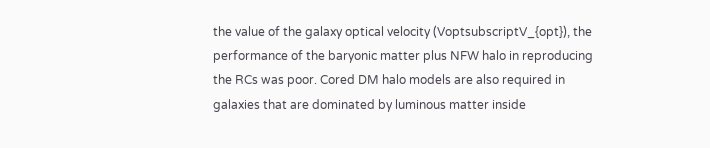the value of the galaxy optical velocity (VoptsubscriptV_{opt}), the performance of the baryonic matter plus NFW halo in reproducing the RCs was poor. Cored DM halo models are also required in galaxies that are dominated by luminous matter inside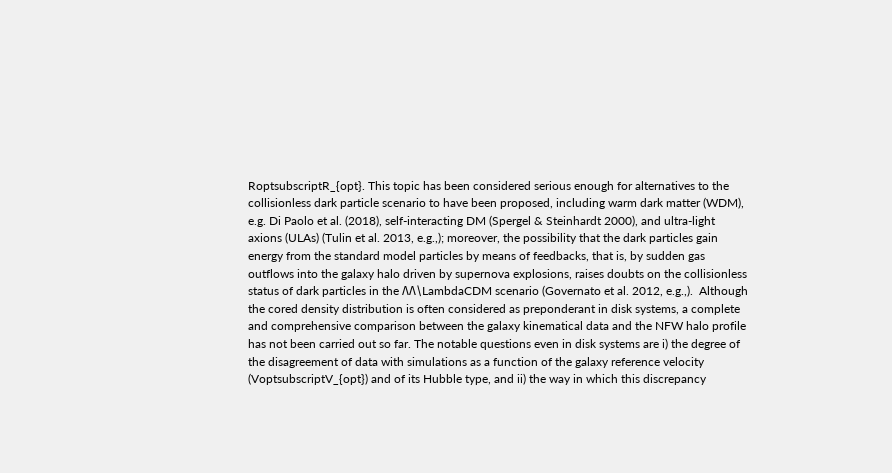RoptsubscriptR_{opt}. This topic has been considered serious enough for alternatives to the collisionless dark particle scenario to have been proposed, including warm dark matter (WDM), e.g. Di Paolo et al. (2018), self-interacting DM (Spergel & Steinhardt 2000), and ultra-light axions (ULAs) (Tulin et al. 2013, e.g.,); moreover, the possibility that the dark particles gain energy from the standard model particles by means of feedbacks, that is, by sudden gas outflows into the galaxy halo driven by supernova explosions, raises doubts on the collisionless status of dark particles in the ΛΛ\LambdaCDM scenario (Governato et al. 2012, e.g.,).  Although the cored density distribution is often considered as preponderant in disk systems, a complete and comprehensive comparison between the galaxy kinematical data and the NFW halo profile has not been carried out so far. The notable questions even in disk systems are i) the degree of the disagreement of data with simulations as a function of the galaxy reference velocity (VoptsubscriptV_{opt}) and of its Hubble type, and ii) the way in which this discrepancy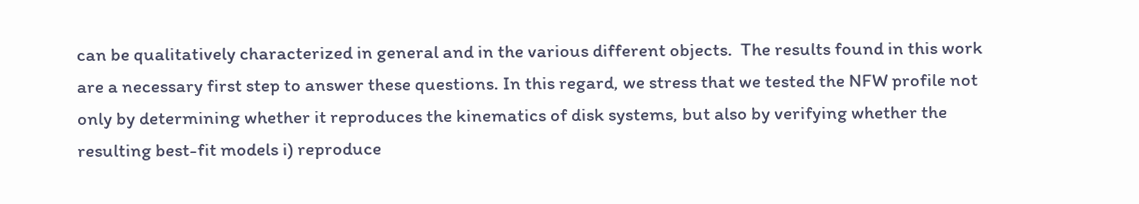can be qualitatively characterized in general and in the various different objects.  The results found in this work are a necessary first step to answer these questions. In this regard, we stress that we tested the NFW profile not only by determining whether it reproduces the kinematics of disk systems, but also by verifying whether the resulting best-fit models i) reproduce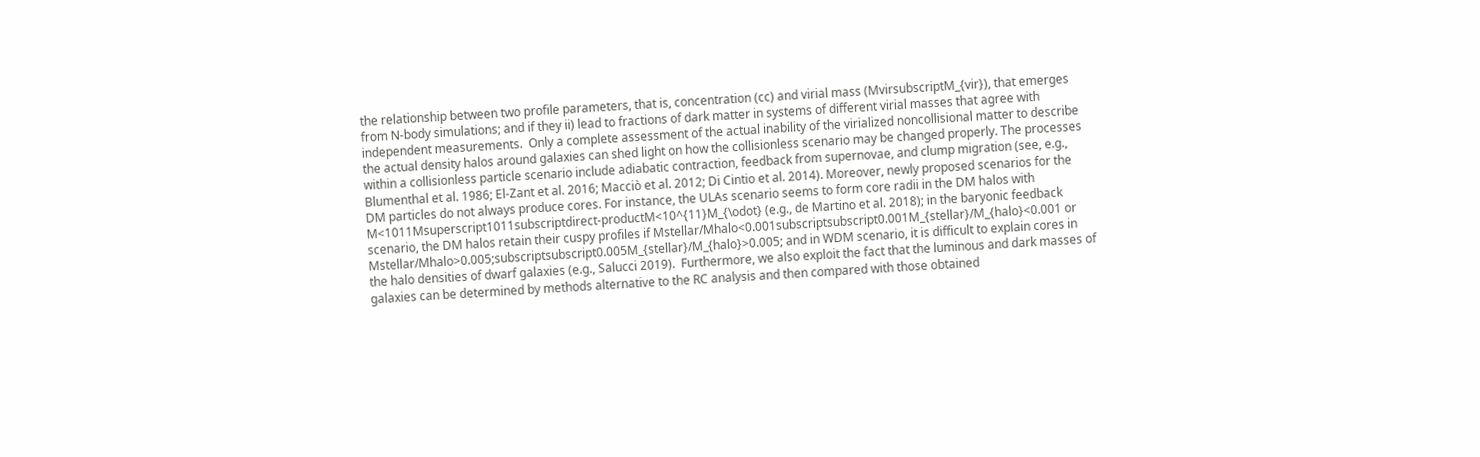the relationship between two profile parameters, that is, concentration (cc) and virial mass (MvirsubscriptM_{vir}), that emerges from N-body simulations; and if they ii) lead to fractions of dark matter in systems of different virial masses that agree with independent measurements.  Only a complete assessment of the actual inability of the virialized noncollisional matter to describe the actual density halos around galaxies can shed light on how the collisionless scenario may be changed properly. The processes within a collisionless particle scenario include adiabatic contraction, feedback from supernovae, and clump migration (see, e.g., Blumenthal et al. 1986; El-Zant et al. 2016; Macciò et al. 2012; Di Cintio et al. 2014). Moreover, newly proposed scenarios for the DM particles do not always produce cores. For instance, the ULAs scenario seems to form core radii in the DM halos with M<1011Msuperscript1011subscriptdirect-productM<10^{11}M_{\odot} (e.g., de Martino et al. 2018); in the baryonic feedback scenario, the DM halos retain their cuspy profiles if Mstellar/Mhalo<0.001subscriptsubscript0.001M_{stellar}/M_{halo}<0.001 or Mstellar/Mhalo>0.005;subscriptsubscript0.005M_{stellar}/M_{halo}>0.005; and in WDM scenario, it is difficult to explain cores in the halo densities of dwarf galaxies (e.g., Salucci 2019).  Furthermore, we also exploit the fact that the luminous and dark masses of galaxies can be determined by methods alternative to the RC analysis and then compared with those obtained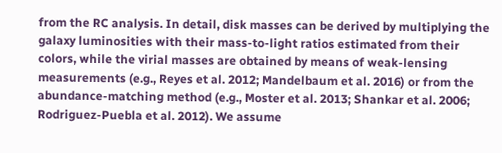from the RC analysis. In detail, disk masses can be derived by multiplying the galaxy luminosities with their mass-to-light ratios estimated from their colors, while the virial masses are obtained by means of weak-lensing measurements (e.g., Reyes et al. 2012; Mandelbaum et al. 2016) or from the abundance-matching method (e.g., Moster et al. 2013; Shankar et al. 2006; Rodriguez-Puebla et al. 2012). We assume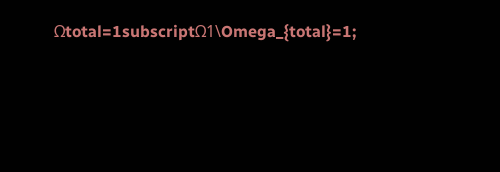Ωtotal=1subscriptΩ1\Omega_{total}=1;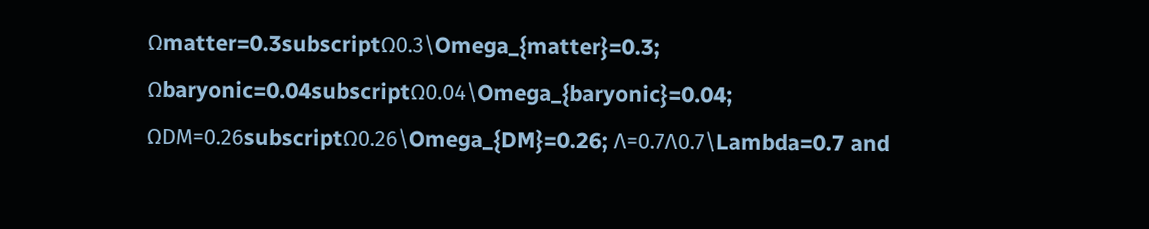Ωmatter=0.3subscriptΩ0.3\Omega_{matter}=0.3; Ωbaryonic=0.04subscriptΩ0.04\Omega_{baryonic}=0.04; ΩDM=0.26subscriptΩ0.26\Omega_{DM}=0.26; Λ=0.7Λ0.7\Lambda=0.7 and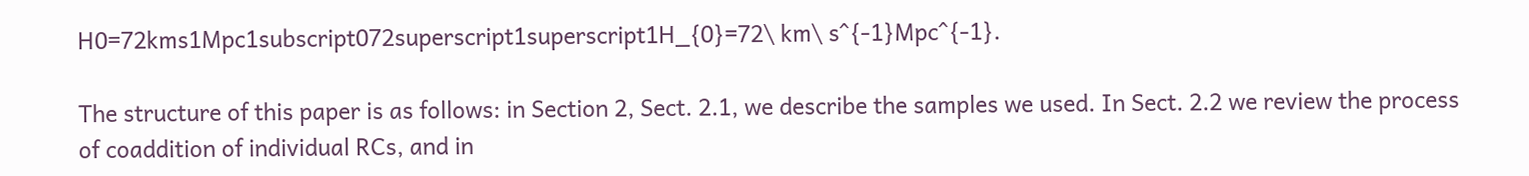H0=72kms1Mpc1subscript072superscript1superscript1H_{0}=72\ km\ s^{-1}Mpc^{-1}.

The structure of this paper is as follows: in Section 2, Sect. 2.1, we describe the samples we used. In Sect. 2.2 we review the process of coaddition of individual RCs, and in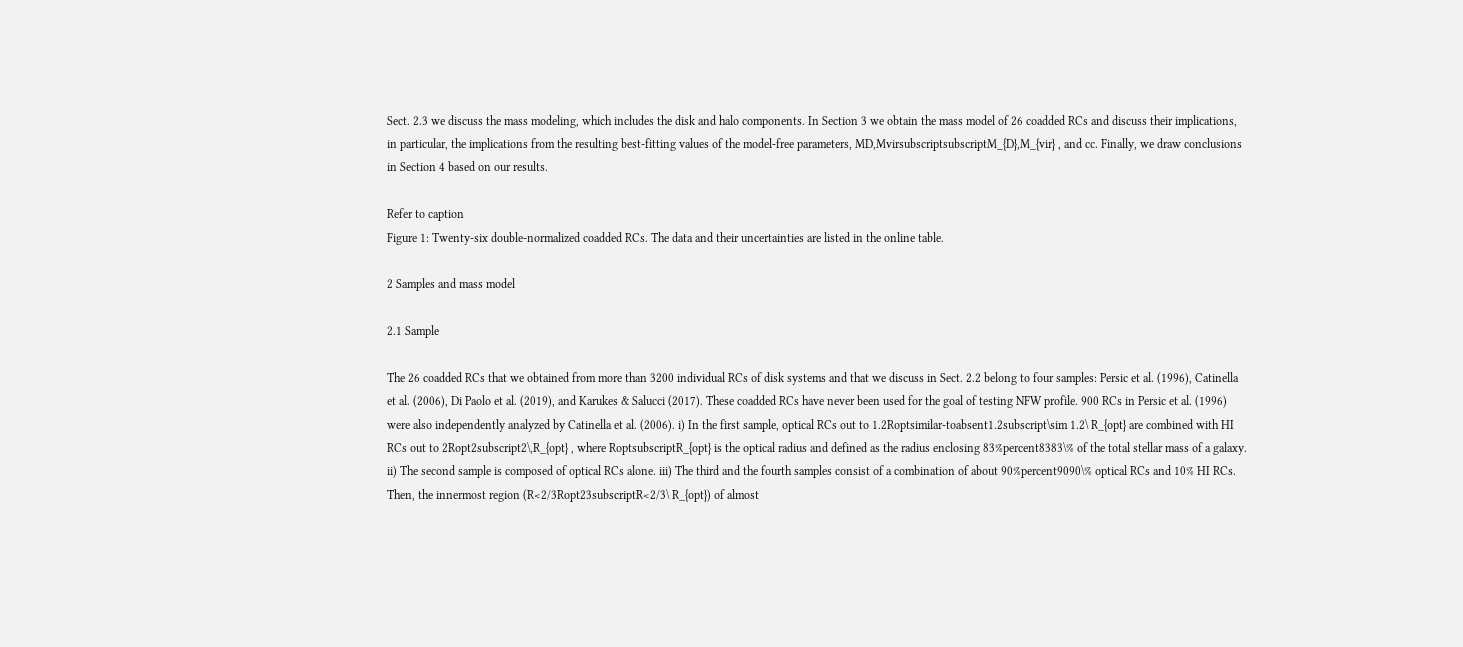Sect. 2.3 we discuss the mass modeling, which includes the disk and halo components. In Section 3 we obtain the mass model of 26 coadded RCs and discuss their implications, in particular, the implications from the resulting best-fitting values of the model-free parameters, MD,MvirsubscriptsubscriptM_{D},M_{vir} , and cc. Finally, we draw conclusions in Section 4 based on our results.

Refer to caption
Figure 1: Twenty-six double-normalized coadded RCs. The data and their uncertainties are listed in the online table.

2 Samples and mass model

2.1 Sample

The 26 coadded RCs that we obtained from more than 3200 individual RCs of disk systems and that we discuss in Sect. 2.2 belong to four samples: Persic et al. (1996), Catinella et al. (2006), Di Paolo et al. (2019), and Karukes & Salucci (2017). These coadded RCs have never been used for the goal of testing NFW profile. 900 RCs in Persic et al. (1996) were also independently analyzed by Catinella et al. (2006). i) In the first sample, optical RCs out to 1.2Roptsimilar-toabsent1.2subscript\sim 1.2\ R_{opt} are combined with HI RCs out to 2Ropt2subscript2\,R_{opt} , where RoptsubscriptR_{opt} is the optical radius and defined as the radius enclosing 83%percent8383\% of the total stellar mass of a galaxy. ii) The second sample is composed of optical RCs alone. iii) The third and the fourth samples consist of a combination of about 90%percent9090\% optical RCs and 10% HI RCs. Then, the innermost region (R<2/3Ropt23subscriptR<2/3\ R_{opt}) of almost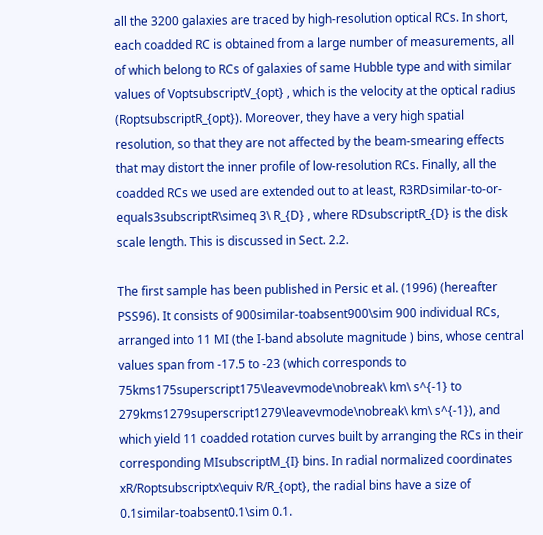all the 3200 galaxies are traced by high-resolution optical RCs. In short, each coadded RC is obtained from a large number of measurements, all of which belong to RCs of galaxies of same Hubble type and with similar values of VoptsubscriptV_{opt} , which is the velocity at the optical radius (RoptsubscriptR_{opt}). Moreover, they have a very high spatial resolution, so that they are not affected by the beam-smearing effects that may distort the inner profile of low-resolution RCs. Finally, all the coadded RCs we used are extended out to at least, R3RDsimilar-to-or-equals3subscriptR\simeq 3\ R_{D} , where RDsubscriptR_{D} is the disk scale length. This is discussed in Sect. 2.2.

The first sample has been published in Persic et al. (1996) (hereafter PSS96). It consists of 900similar-toabsent900\sim 900 individual RCs, arranged into 11 MI (the I-band absolute magnitude ) bins, whose central values span from -17.5 to -23 (which corresponds to 75kms175superscript175\leavevmode\nobreak\ km\ s^{-1} to 279kms1279superscript1279\leavevmode\nobreak\ km\ s^{-1}), and which yield 11 coadded rotation curves built by arranging the RCs in their corresponding MIsubscriptM_{I} bins. In radial normalized coordinates xR/Roptsubscriptx\equiv R/R_{opt}, the radial bins have a size of 0.1similar-toabsent0.1\sim 0.1.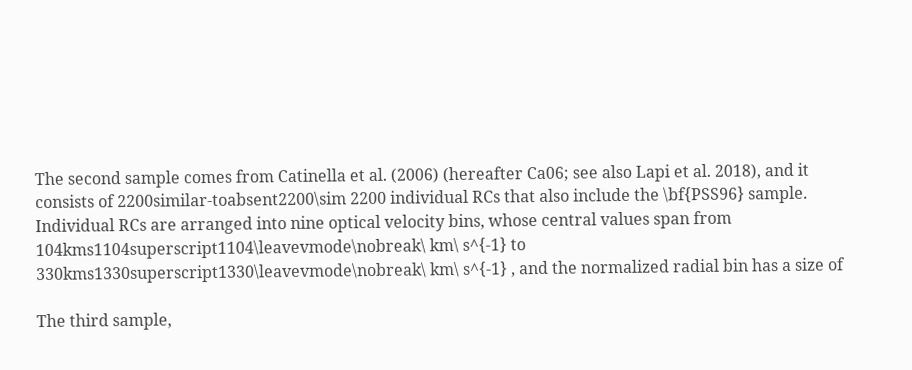The second sample comes from Catinella et al. (2006) (hereafter Ca06; see also Lapi et al. 2018), and it consists of 2200similar-toabsent2200\sim 2200 individual RCs that also include the \bf{PSS96} sample. Individual RCs are arranged into nine optical velocity bins, whose central values span from 104kms1104superscript1104\leavevmode\nobreak\ km\ s^{-1} to 330kms1330superscript1330\leavevmode\nobreak\ km\ s^{-1} , and the normalized radial bin has a size of

The third sample,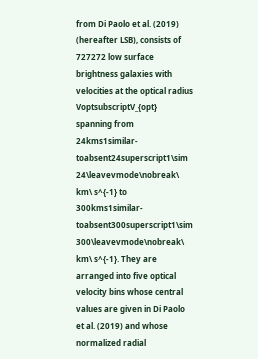from Di Paolo et al. (2019) (hereafter LSB), consists of 727272 low surface brightness galaxies with velocities at the optical radius VoptsubscriptV_{opt} spanning from 24kms1similar-toabsent24superscript1\sim 24\leavevmode\nobreak\ km\ s^{-1} to 300kms1similar-toabsent300superscript1\sim 300\leavevmode\nobreak\ km\ s^{-1}. They are arranged into five optical velocity bins whose central values are given in Di Paolo et al. (2019) and whose normalized radial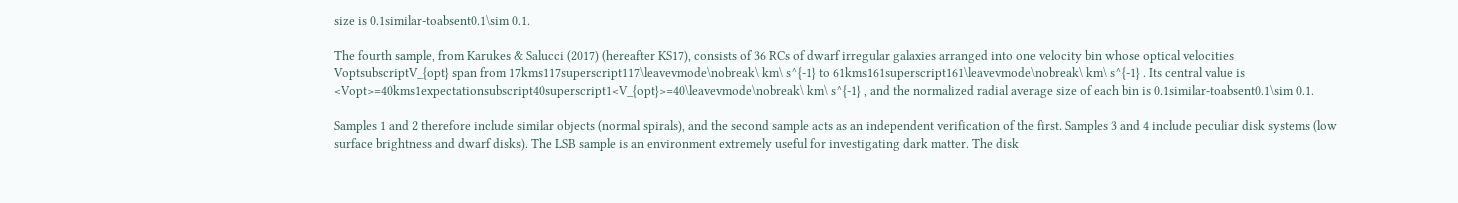size is 0.1similar-toabsent0.1\sim 0.1.

The fourth sample, from Karukes & Salucci (2017) (hereafter KS17), consists of 36 RCs of dwarf irregular galaxies arranged into one velocity bin whose optical velocities VoptsubscriptV_{opt} span from 17kms117superscript117\leavevmode\nobreak\ km\ s^{-1} to 61kms161superscript161\leavevmode\nobreak\ km\ s^{-1} . Its central value is <Vopt>=40kms1expectationsubscript40superscript1<V_{opt}>=40\leavevmode\nobreak\ km\ s^{-1} , and the normalized radial average size of each bin is 0.1similar-toabsent0.1\sim 0.1.

Samples 1 and 2 therefore include similar objects (normal spirals), and the second sample acts as an independent verification of the first. Samples 3 and 4 include peculiar disk systems (low surface brightness and dwarf disks). The LSB sample is an environment extremely useful for investigating dark matter. The disk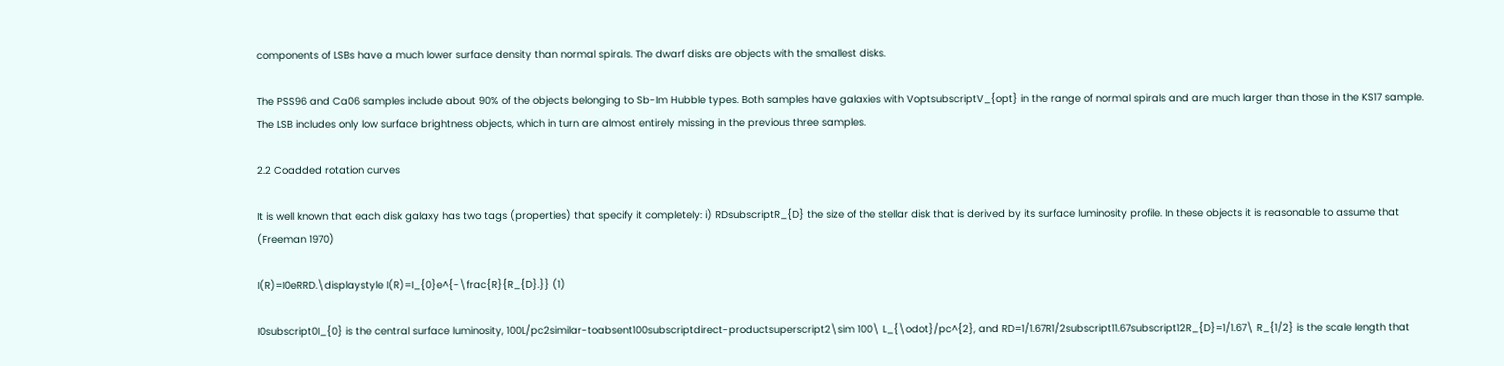components of LSBs have a much lower surface density than normal spirals. The dwarf disks are objects with the smallest disks.

The PSS96 and Ca06 samples include about 90% of the objects belonging to Sb-Im Hubble types. Both samples have galaxies with VoptsubscriptV_{opt} in the range of normal spirals and are much larger than those in the KS17 sample. The LSB includes only low surface brightness objects, which in turn are almost entirely missing in the previous three samples.

2.2 Coadded rotation curves

It is well known that each disk galaxy has two tags (properties) that specify it completely: i) RDsubscriptR_{D} the size of the stellar disk that is derived by its surface luminosity profile. In these objects it is reasonable to assume that (Freeman 1970)

I(R)=I0eRRD.\displaystyle I(R)=I_{0}e^{-\frac{R}{R_{D}.}} (1)

I0subscript0I_{0} is the central surface luminosity, 100L/pc2similar-toabsent100subscriptdirect-productsuperscript2\sim 100\ L_{\odot}/pc^{2}, and RD=1/1.67R1/2subscript11.67subscript12R_{D}=1/1.67\ R_{1/2} is the scale length that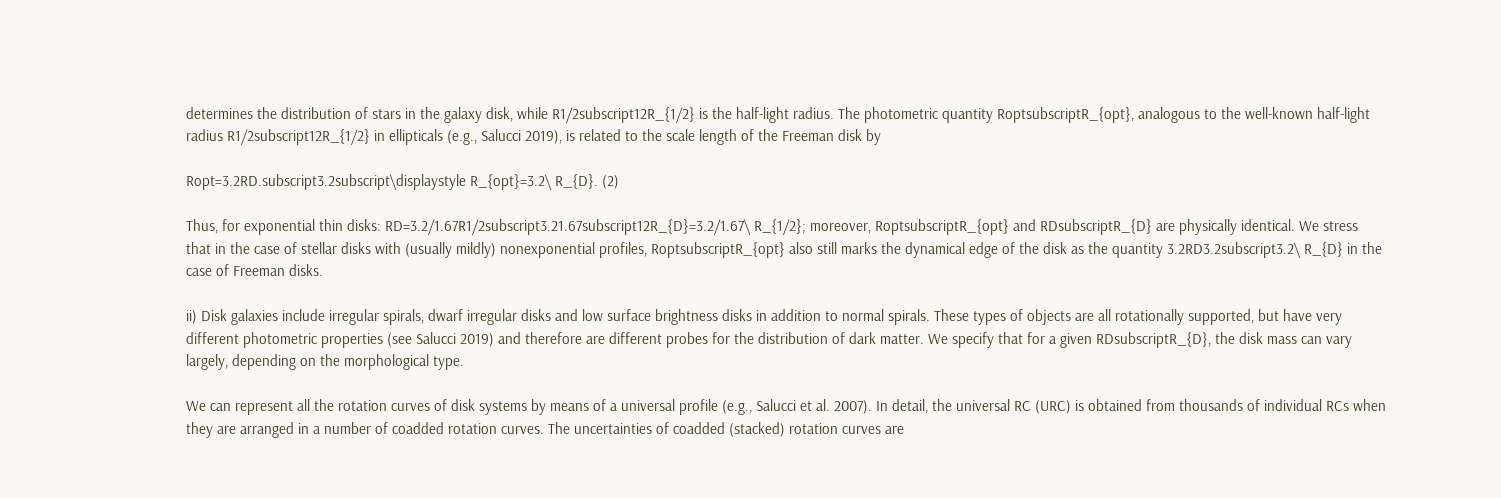determines the distribution of stars in the galaxy disk, while R1/2subscript12R_{1/2} is the half-light radius. The photometric quantity RoptsubscriptR_{opt}, analogous to the well-known half-light radius R1/2subscript12R_{1/2} in ellipticals (e.g., Salucci 2019), is related to the scale length of the Freeman disk by

Ropt=3.2RD.subscript3.2subscript\displaystyle R_{opt}=3.2\ R_{D}. (2)

Thus, for exponential thin disks: RD=3.2/1.67R1/2subscript3.21.67subscript12R_{D}=3.2/1.67\ R_{1/2}; moreover, RoptsubscriptR_{opt} and RDsubscriptR_{D} are physically identical. We stress that in the case of stellar disks with (usually mildly) nonexponential profiles, RoptsubscriptR_{opt} also still marks the dynamical edge of the disk as the quantity 3.2RD3.2subscript3.2\ R_{D} in the case of Freeman disks.

ii) Disk galaxies include irregular spirals, dwarf irregular disks and low surface brightness disks in addition to normal spirals. These types of objects are all rotationally supported, but have very different photometric properties (see Salucci 2019) and therefore are different probes for the distribution of dark matter. We specify that for a given RDsubscriptR_{D}, the disk mass can vary largely, depending on the morphological type.

We can represent all the rotation curves of disk systems by means of a universal profile (e.g., Salucci et al. 2007). In detail, the universal RC (URC) is obtained from thousands of individual RCs when they are arranged in a number of coadded rotation curves. The uncertainties of coadded (stacked) rotation curves are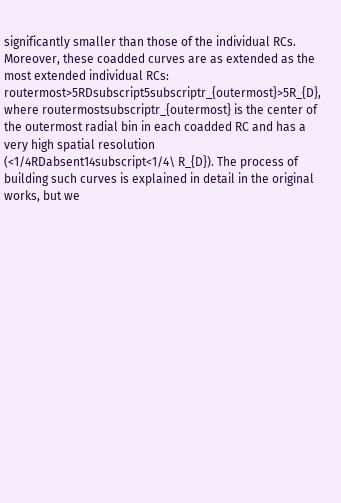significantly smaller than those of the individual RCs. Moreover, these coadded curves are as extended as the most extended individual RCs: routermost>5RDsubscript5subscriptr_{outermost}>5R_{D}, where routermostsubscriptr_{outermost} is the center of the outermost radial bin in each coadded RC and has a very high spatial resolution (<1/4RDabsent14subscript<1/4\ R_{D}). The process of building such curves is explained in detail in the original works, but we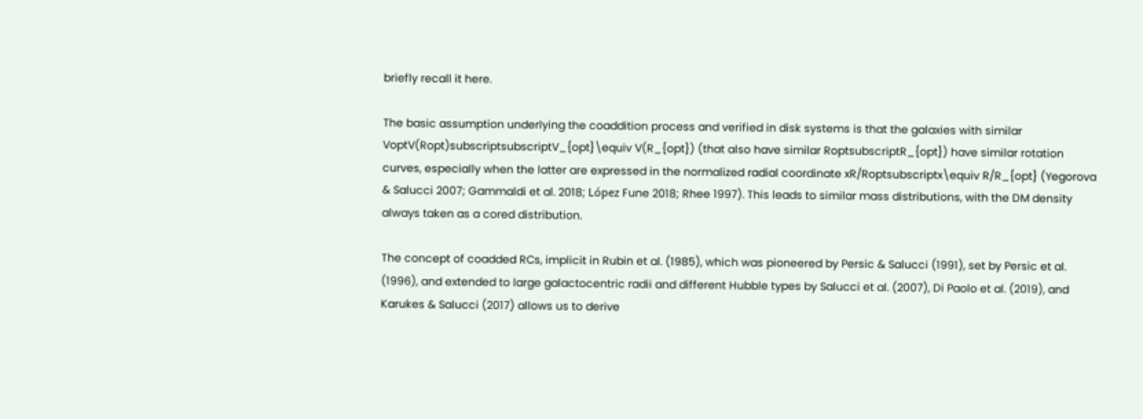briefly recall it here.

The basic assumption underlying the coaddition process and verified in disk systems is that the galaxies with similar VoptV(Ropt)subscriptsubscriptV_{opt}\equiv V(R_{opt}) (that also have similar RoptsubscriptR_{opt}) have similar rotation curves, especially when the latter are expressed in the normalized radial coordinate xR/Roptsubscriptx\equiv R/R_{opt} (Yegorova & Salucci 2007; Gammaldi et al. 2018; López Fune 2018; Rhee 1997). This leads to similar mass distributions, with the DM density always taken as a cored distribution.

The concept of coadded RCs, implicit in Rubin et al. (1985), which was pioneered by Persic & Salucci (1991), set by Persic et al. (1996), and extended to large galactocentric radii and different Hubble types by Salucci et al. (2007), Di Paolo et al. (2019), and Karukes & Salucci (2017) allows us to derive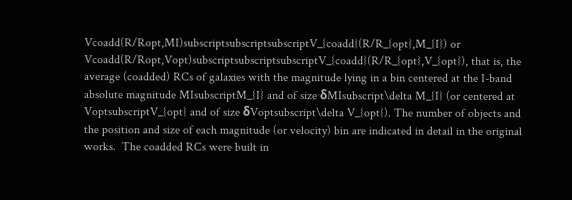Vcoadd(R/Ropt,MI)subscriptsubscriptsubscriptV_{coadd}(R/R_{opt},M_{I}) or Vcoadd(R/Ropt,Vopt)subscriptsubscriptsubscriptV_{coadd}(R/R_{opt},V_{opt}), that is, the average (coadded) RCs of galaxies with the magnitude lying in a bin centered at the I-band absolute magnitude MIsubscriptM_{I} and of size δMIsubscript\delta M_{I} (or centered at VoptsubscriptV_{opt} and of size δVoptsubscript\delta V_{opt}). The number of objects and the position and size of each magnitude (or velocity) bin are indicated in detail in the original works.  The coadded RCs were built in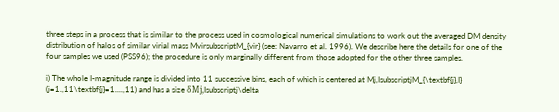three steps in a process that is similar to the process used in cosmological numerical simulations to work out the averaged DM density distribution of halos of similar virial mass MvirsubscriptM_{vir} (see: Navarro et al. 1996). We describe here the details for one of the four samples we used (PSS96); the procedure is only marginally different from those adopted for the other three samples.

i) The whole I-magnitude range is divided into 11 successive bins, each of which is centered at Mj,IsubscriptjM_{\textbf{j},I} (j=1.,11\textbf{j}=1....,11) and has a size δMj,Isubscriptj\delta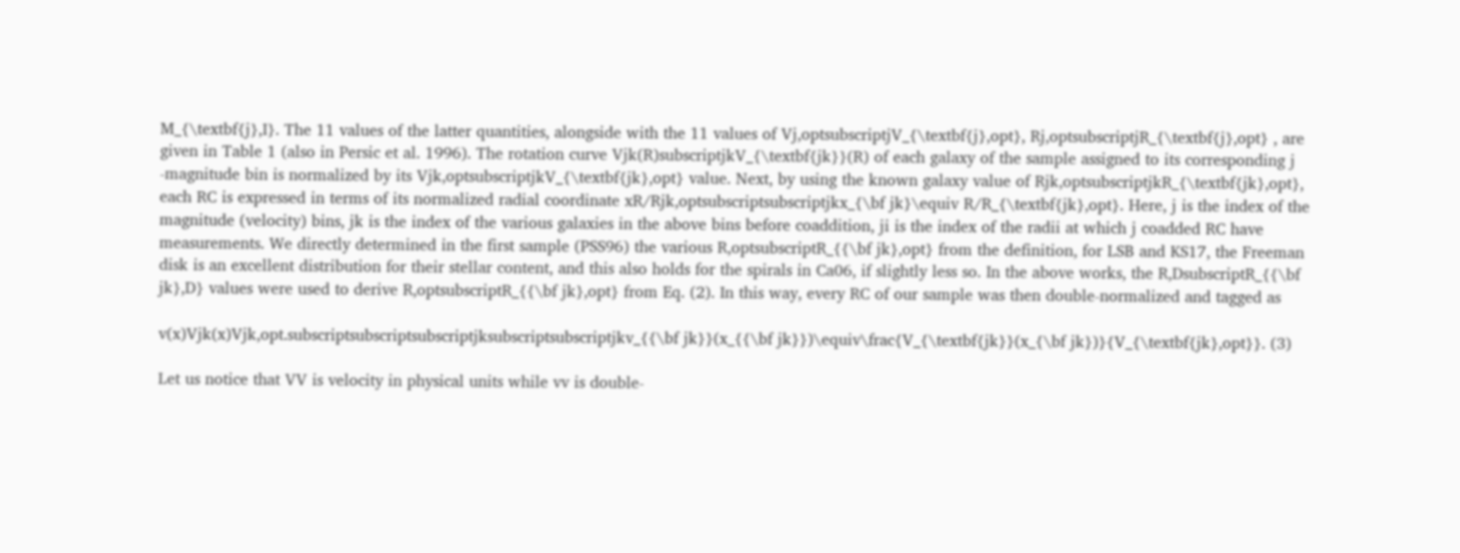M_{\textbf{j},I}. The 11 values of the latter quantities, alongside with the 11 values of Vj,optsubscriptjV_{\textbf{j},opt}, Rj,optsubscriptjR_{\textbf{j},opt} , are given in Table 1 (also in Persic et al. 1996). The rotation curve Vjk(R)subscriptjkV_{\textbf{jk}}(R) of each galaxy of the sample assigned to its corresponding j -magnitude bin is normalized by its Vjk,optsubscriptjkV_{\textbf{jk},opt} value. Next, by using the known galaxy value of Rjk,optsubscriptjkR_{\textbf{jk},opt}, each RC is expressed in terms of its normalized radial coordinate xR/Rjk,optsubscriptsubscriptjkx_{\bf jk}\equiv R/R_{\textbf{jk},opt}. Here, j is the index of the magnitude (velocity) bins, jk is the index of the various galaxies in the above bins before coaddition, ji is the index of the radii at which j coadded RC have measurements. We directly determined in the first sample (PSS96) the various R,optsubscriptR_{{\bf jk},opt} from the definition, for LSB and KS17, the Freeman disk is an excellent distribution for their stellar content, and this also holds for the spirals in Ca06, if slightly less so. In the above works, the R,DsubscriptR_{{\bf jk},D} values were used to derive R,optsubscriptR_{{\bf jk},opt} from Eq. (2). In this way, every RC of our sample was then double-normalized and tagged as

v(x)Vjk(x)Vjk,opt.subscriptsubscriptsubscriptjksubscriptsubscriptjkv_{{\bf jk}}(x_{{\bf jk}})\equiv\frac{V_{\textbf{jk}}(x_{\bf jk})}{V_{\textbf{jk},opt}}. (3)

Let us notice that VV is velocity in physical units while vv is double-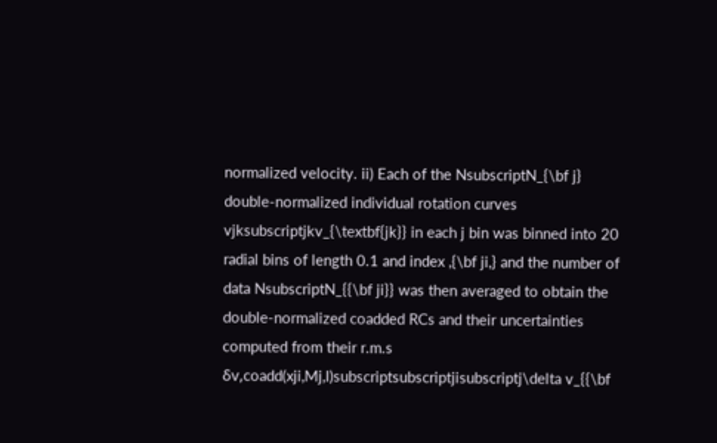normalized velocity. ii) Each of the NsubscriptN_{\bf j} double-normalized individual rotation curves vjksubscriptjkv_{\textbf{jk}} in each j bin was binned into 20 radial bins of length 0.1 and index ,{\bf ji,} and the number of data NsubscriptN_{{\bf ji}} was then averaged to obtain the double-normalized coadded RCs and their uncertainties computed from their r.m.s δv,coadd(xji,Mj,I)subscriptsubscriptjisubscriptj\delta v_{{\bf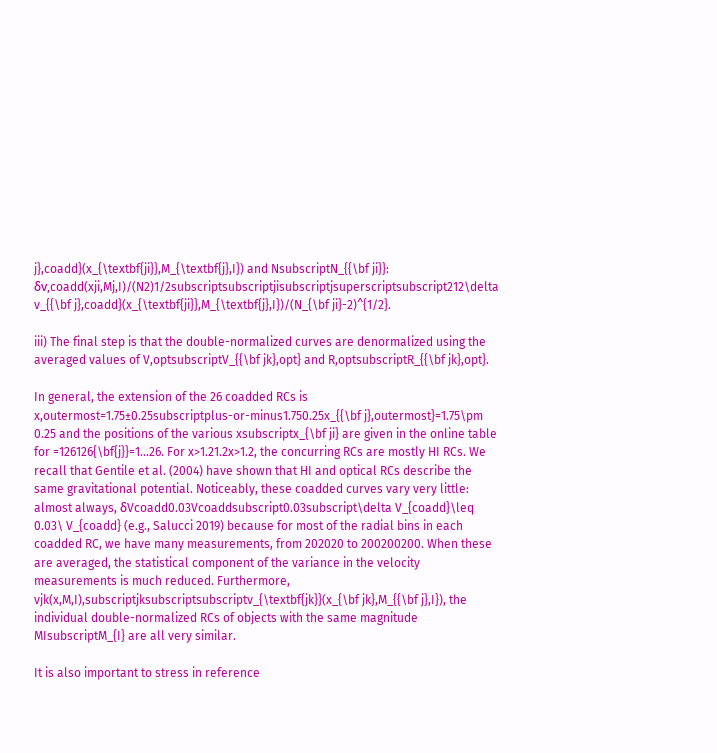j},coadd}(x_{\textbf{ji}},M_{\textbf{j},I}) and NsubscriptN_{{\bf ji}}: δv,coadd(xji,Mj,I)/(N2)1/2subscriptsubscriptjisubscriptjsuperscriptsubscript212\delta v_{{\bf j},coadd}(x_{\textbf{ji}},M_{\textbf{j},I})/(N_{\bf ji}-2)^{1/2}.

iii) The final step is that the double-normalized curves are denormalized using the averaged values of V,optsubscriptV_{{\bf jk},opt} and R,optsubscriptR_{{\bf jk},opt}.

In general, the extension of the 26 coadded RCs is x,outermost=1.75±0.25subscriptplus-or-minus1.750.25x_{{\bf j},outermost}=1.75\pm 0.25 and the positions of the various xsubscriptx_{\bf ji} are given in the online table for =126126{\bf{j}}=1...26. For x>1.21.2x>1.2, the concurring RCs are mostly HI RCs. We recall that Gentile et al. (2004) have shown that HI and optical RCs describe the same gravitational potential. Noticeably, these coadded curves vary very little: almost always, δVcoadd0.03Vcoaddsubscript0.03subscript\delta V_{coadd}\leq 0.03\ V_{coadd} (e.g., Salucci 2019) because for most of the radial bins in each coadded RC, we have many measurements, from 202020 to 200200200. When these are averaged, the statistical component of the variance in the velocity measurements is much reduced. Furthermore, vjk(x,M,I),subscriptjksubscriptsubscriptv_{\textbf{jk}}(x_{\bf jk},M_{{\bf j},I}), the individual double-normalized RCs of objects with the same magnitude MIsubscriptM_{I} are all very similar.

It is also important to stress in reference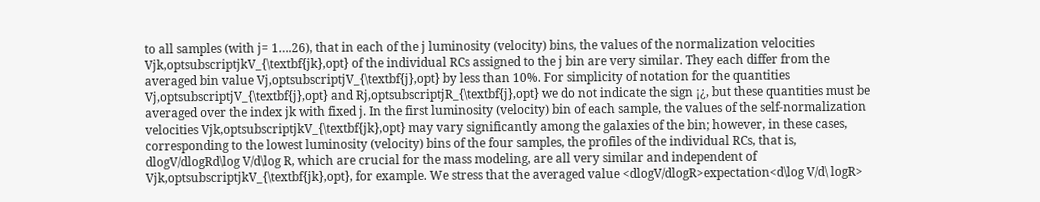to all samples (with j= 1….26), that in each of the j luminosity (velocity) bins, the values of the normalization velocities Vjk,optsubscriptjkV_{\textbf{jk},opt} of the individual RCs assigned to the j bin are very similar. They each differ from the averaged bin value Vj,optsubscriptjV_{\textbf{j},opt} by less than 10%. For simplicity of notation for the quantities Vj,optsubscriptjV_{\textbf{j},opt} and Rj,optsubscriptjR_{\textbf{j},opt} we do not indicate the sign ¡¿, but these quantities must be averaged over the index jk with fixed j. In the first luminosity (velocity) bin of each sample, the values of the self-normalization velocities Vjk,optsubscriptjkV_{\textbf{jk},opt} may vary significantly among the galaxies of the bin; however, in these cases, corresponding to the lowest luminosity (velocity) bins of the four samples, the profiles of the individual RCs, that is, dlogV/dlogRd\log V/d\log R, which are crucial for the mass modeling, are all very similar and independent of Vjk,optsubscriptjkV_{\textbf{jk},opt}, for example. We stress that the averaged value <dlogV/dlogR>expectation<d\log V/d\ logR>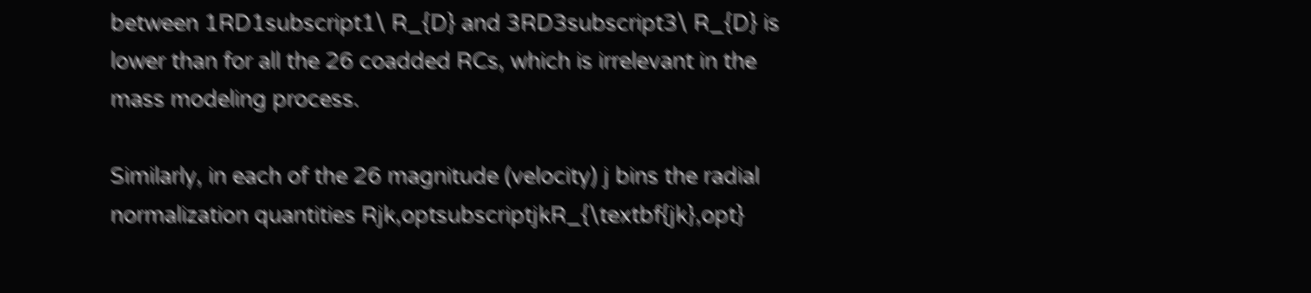between 1RD1subscript1\ R_{D} and 3RD3subscript3\ R_{D} is lower than for all the 26 coadded RCs, which is irrelevant in the mass modeling process.

Similarly, in each of the 26 magnitude (velocity) j bins the radial normalization quantities Rjk,optsubscriptjkR_{\textbf{jk},opt}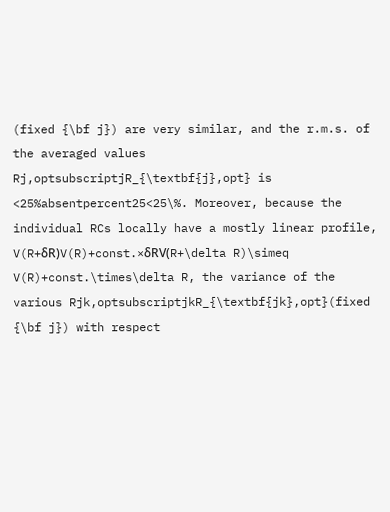(fixed {\bf j}) are very similar, and the r.m.s. of the averaged values Rj,optsubscriptjR_{\textbf{j},opt} is <25%absentpercent25<25\%. Moreover, because the individual RCs locally have a mostly linear profile, V(R+δR)V(R)+const.×δRV(R+\delta R)\simeq V(R)+const.\times\delta R, the variance of the various Rjk,optsubscriptjkR_{\textbf{jk},opt}(fixed {\bf j}) with respect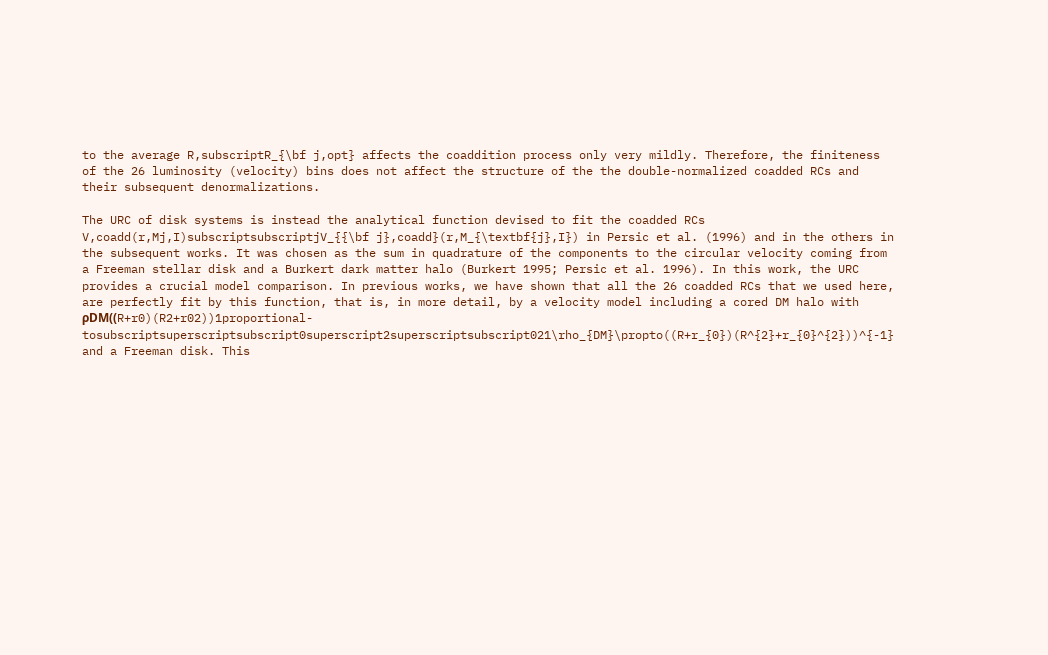to the average R,subscriptR_{\bf j,opt} affects the coaddition process only very mildly. Therefore, the finiteness of the 26 luminosity (velocity) bins does not affect the structure of the the double-normalized coadded RCs and their subsequent denormalizations.

The URC of disk systems is instead the analytical function devised to fit the coadded RCs V,coadd(r,Mj,I)subscriptsubscriptjV_{{\bf j},coadd}(r,M_{\textbf{j},I}) in Persic et al. (1996) and in the others in the subsequent works. It was chosen as the sum in quadrature of the components to the circular velocity coming from a Freeman stellar disk and a Burkert dark matter halo (Burkert 1995; Persic et al. 1996). In this work, the URC provides a crucial model comparison. In previous works, we have shown that all the 26 coadded RCs that we used here, are perfectly fit by this function, that is, in more detail, by a velocity model including a cored DM halo with ρDM((R+r0)(R2+r02))1proportional-tosubscriptsuperscriptsubscript0superscript2superscriptsubscript021\rho_{DM}\propto((R+r_{0})(R^{2}+r_{0}^{2}))^{-1} and a Freeman disk. This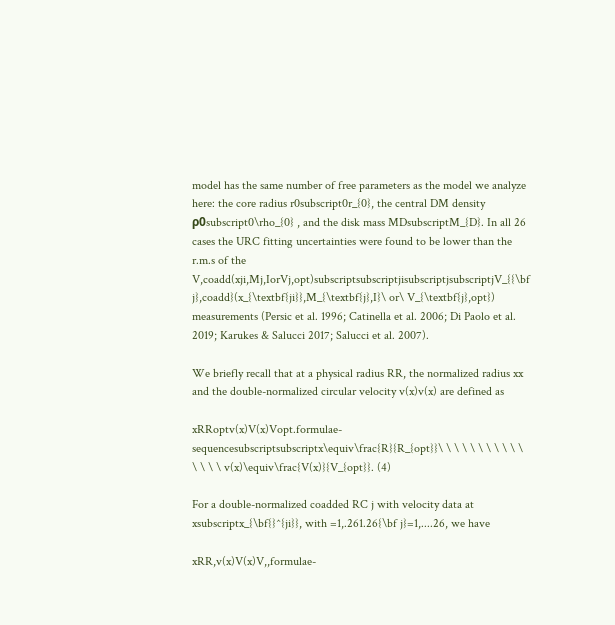model has the same number of free parameters as the model we analyze here: the core radius r0subscript0r_{0}, the central DM density ρ0subscript0\rho_{0} , and the disk mass MDsubscriptM_{D}. In all 26 cases the URC fitting uncertainties were found to be lower than the r.m.s of the V,coadd(xji,Mj,IorVj,opt)subscriptsubscriptjisubscriptjsubscriptjV_{{\bf j},coadd}(x_{\textbf{ji}},M_{\textbf{j},I}\ or\ V_{\textbf{j},opt}) measurements (Persic et al. 1996; Catinella et al. 2006; Di Paolo et al. 2019; Karukes & Salucci 2017; Salucci et al. 2007).

We briefly recall that at a physical radius RR, the normalized radius xx and the double-normalized circular velocity v(x)v(x) are defined as

xRRoptv(x)V(x)Vopt.formulae-sequencesubscriptsubscriptx\equiv\frac{R}{R_{opt}}\ \ \ \ \ \ \ \ \ \ \ \ \ \ \ v(x)\equiv\frac{V(x)}{V_{opt}}. (4)

For a double-normalized coadded RC j with velocity data at xsubscriptx_{\bf{}^{ji}}, with =1,.261.26{\bf j}=1,....26, we have

xRR,v(x)V(x)V,,formulae-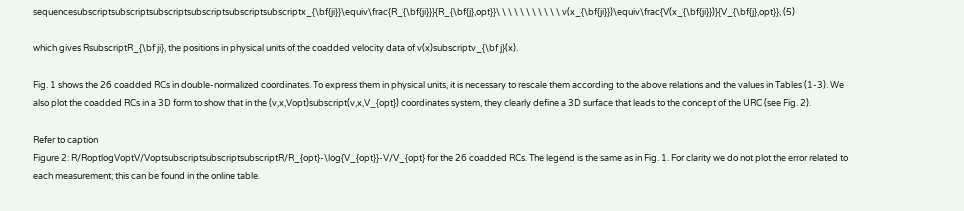sequencesubscriptsubscriptsubscriptsubscriptsubscriptsubscriptx_{\bf{ji}}\equiv\frac{R_{\bf{ji}}}{R_{\bf{j},opt}}\ \ \ \ \ \ \ \ \ \ \ v(x_{\bf{ji}})\equiv\frac{V(x_{\bf{ji}})}{V_{\bf{j},opt}}, (5)

which gives RsubscriptR_{\bf ji}, the positions in physical units of the coadded velocity data of v(x)subscriptv_{\bf j}(x).

Fig. 1 shows the 26 coadded RCs in double-normalized coordinates. To express them in physical units, it is necessary to rescale them according to the above relations and the values in Tables (1-3). We also plot the coadded RCs in a 3D form to show that in the (v,x,Vopt)subscript(v,x,V_{opt}) coordinates system, they clearly define a 3D surface that leads to the concept of the URC (see Fig. 2).

Refer to caption
Figure 2: R/RoptlogVoptV/VoptsubscriptsubscriptsubscriptR/R_{opt}-\log{V_{opt}}-V/V_{opt} for the 26 coadded RCs. The legend is the same as in Fig. 1. For clarity we do not plot the error related to each measurement; this can be found in the online table.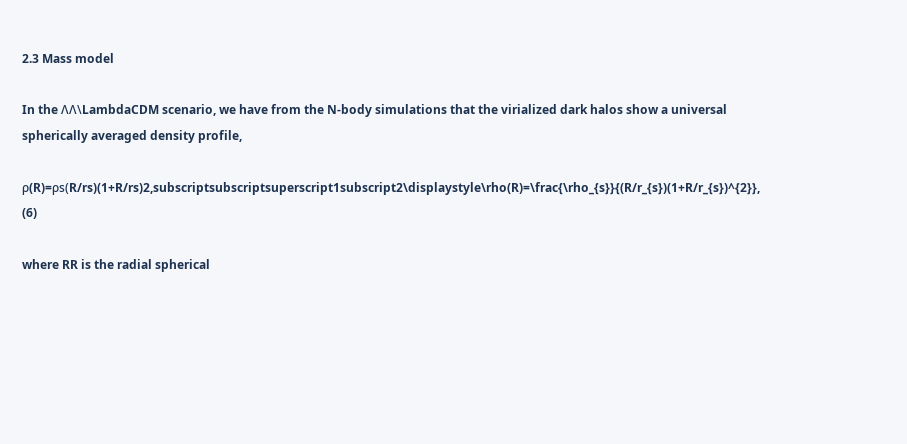2.3 Mass model

In the ΛΛ\LambdaCDM scenario, we have from the N-body simulations that the virialized dark halos show a universal spherically averaged density profile,

ρ(R)=ρs(R/rs)(1+R/rs)2,subscriptsubscriptsuperscript1subscript2\displaystyle\rho(R)=\frac{\rho_{s}}{(R/r_{s})(1+R/r_{s})^{2}}, (6)

where RR is the radial spherical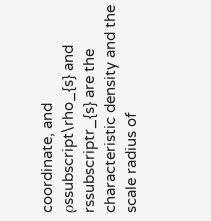coordinate, and ρssubscript\rho_{s} and rssubscriptr_{s} are the characteristic density and the scale radius of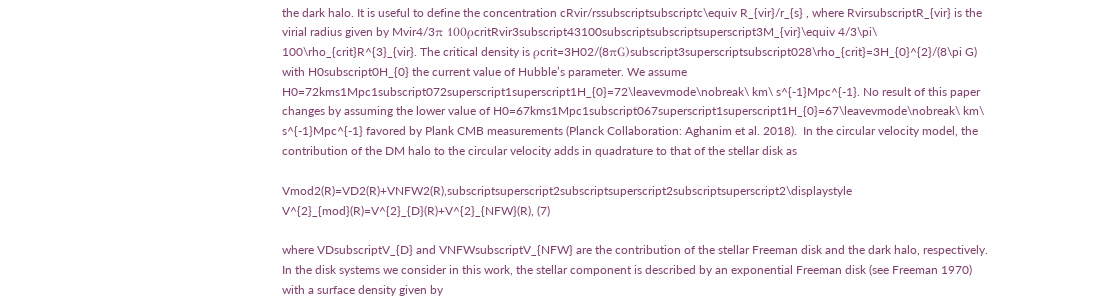the dark halo. It is useful to define the concentration cRvir/rssubscriptsubscriptc\equiv R_{vir}/r_{s} , where RvirsubscriptR_{vir} is the virial radius given by Mvir4/3π 100ρcritRvir3subscript43100subscriptsubscriptsuperscript3M_{vir}\equiv 4/3\pi\ 100\rho_{crit}R^{3}_{vir}. The critical density is ρcrit=3H02/(8πG)subscript3superscriptsubscript028\rho_{crit}=3H_{0}^{2}/(8\pi G) with H0subscript0H_{0} the current value of Hubble’s parameter. We assume H0=72kms1Mpc1subscript072superscript1superscript1H_{0}=72\leavevmode\nobreak\ km\ s^{-1}Mpc^{-1}. No result of this paper changes by assuming the lower value of H0=67kms1Mpc1subscript067superscript1superscript1H_{0}=67\leavevmode\nobreak\ km\ s^{-1}Mpc^{-1} favored by Plank CMB measurements (Planck Collaboration: Aghanim et al. 2018).  In the circular velocity model, the contribution of the DM halo to the circular velocity adds in quadrature to that of the stellar disk as

Vmod2(R)=VD2(R)+VNFW2(R),subscriptsuperscript2subscriptsuperscript2subscriptsuperscript2\displaystyle V^{2}_{mod}(R)=V^{2}_{D}(R)+V^{2}_{NFW}(R), (7)

where VDsubscriptV_{D} and VNFWsubscriptV_{NFW} are the contribution of the stellar Freeman disk and the dark halo, respectively. In the disk systems we consider in this work, the stellar component is described by an exponential Freeman disk (see Freeman 1970) with a surface density given by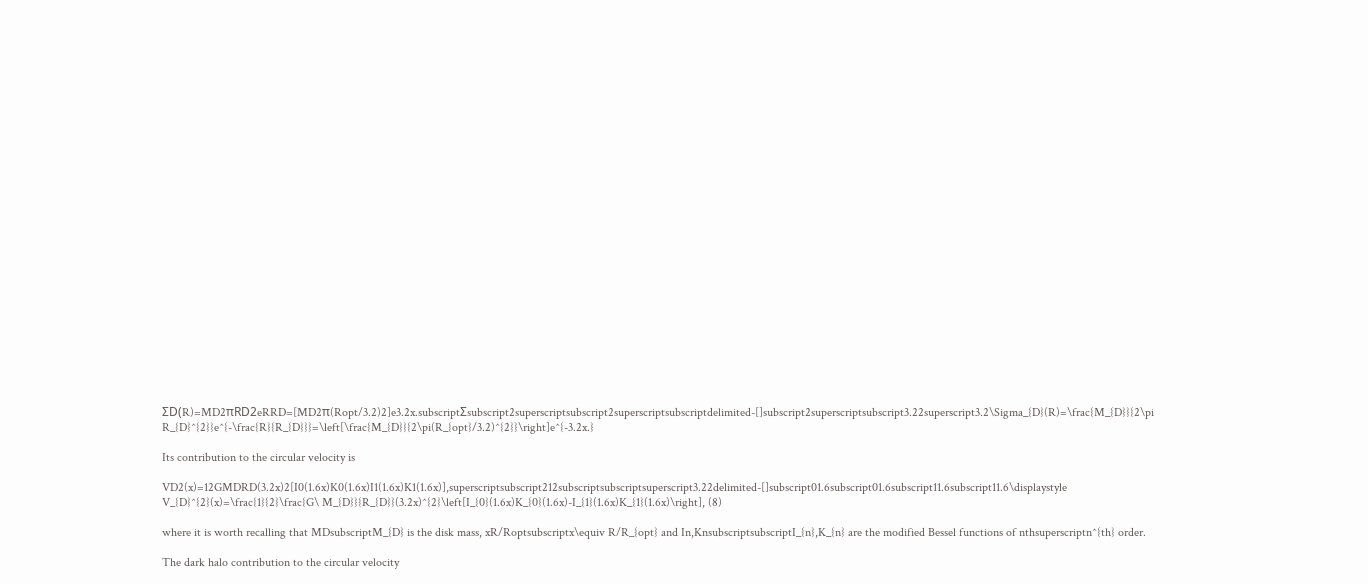ΣD(R)=MD2πRD2eRRD=[MD2π(Ropt/3.2)2]e3.2x.subscriptΣsubscript2superscriptsubscript2superscriptsubscriptdelimited-[]subscript2superscriptsubscript3.22superscript3.2\Sigma_{D}(R)=\frac{M_{D}}{2\pi R_{D}^{2}}e^{-\frac{R}{R_{D}}}=\left[\frac{M_{D}}{2\pi(R_{opt}/3.2)^{2}}\right]e^{-3.2x.}

Its contribution to the circular velocity is

VD2(x)=12GMDRD(3.2x)2[I0(1.6x)K0(1.6x)I1(1.6x)K1(1.6x)],superscriptsubscript212subscriptsubscriptsuperscript3.22delimited-[]subscript01.6subscript01.6subscript11.6subscript11.6\displaystyle V_{D}^{2}(x)=\frac{1}{2}\frac{G\ M_{D}}{R_{D}}(3.2x)^{2}\left[I_{0}(1.6x)K_{0}(1.6x)-I_{1}(1.6x)K_{1}(1.6x)\right], (8)

where it is worth recalling that MDsubscriptM_{D} is the disk mass, xR/Roptsubscriptx\equiv R/R_{opt} and In,KnsubscriptsubscriptI_{n},K_{n} are the modified Bessel functions of nthsuperscriptn^{th} order.

The dark halo contribution to the circular velocity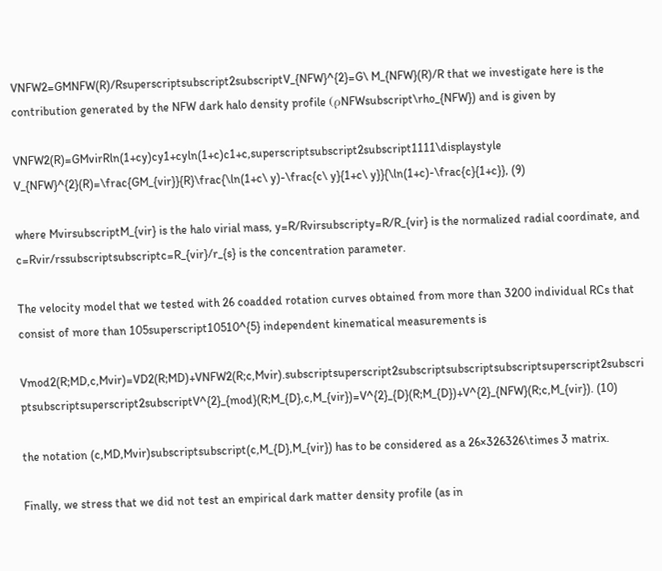VNFW2=GMNFW(R)/Rsuperscriptsubscript2subscriptV_{NFW}^{2}=G\ M_{NFW}(R)/R that we investigate here is the contribution generated by the NFW dark halo density profile (ρNFWsubscript\rho_{NFW}) and is given by

VNFW2(R)=GMvirRln(1+cy)cy1+cyln(1+c)c1+c,superscriptsubscript2subscript1111\displaystyle V_{NFW}^{2}(R)=\frac{GM_{vir}}{R}\frac{\ln(1+c\ y)-\frac{c\ y}{1+c\ y}}{\ln(1+c)-\frac{c}{1+c}}, (9)

where MvirsubscriptM_{vir} is the halo virial mass, y=R/Rvirsubscripty=R/R_{vir} is the normalized radial coordinate, and c=Rvir/rssubscriptsubscriptc=R_{vir}/r_{s} is the concentration parameter.

The velocity model that we tested with 26 coadded rotation curves obtained from more than 3200 individual RCs that consist of more than 105superscript10510^{5} independent kinematical measurements is

Vmod2(R;MD,c,Mvir)=VD2(R;MD)+VNFW2(R;c,Mvir).subscriptsuperscript2subscriptsubscriptsubscriptsuperscript2subscriptsubscriptsuperscript2subscriptV^{2}_{mod}(R;M_{D},c,M_{vir})=V^{2}_{D}(R;M_{D})+V^{2}_{NFW}(R;c,M_{vir}). (10)

the notation (c,MD,Mvir)subscriptsubscript(c,M_{D},M_{vir}) has to be considered as a 26×326326\times 3 matrix.

Finally, we stress that we did not test an empirical dark matter density profile (as in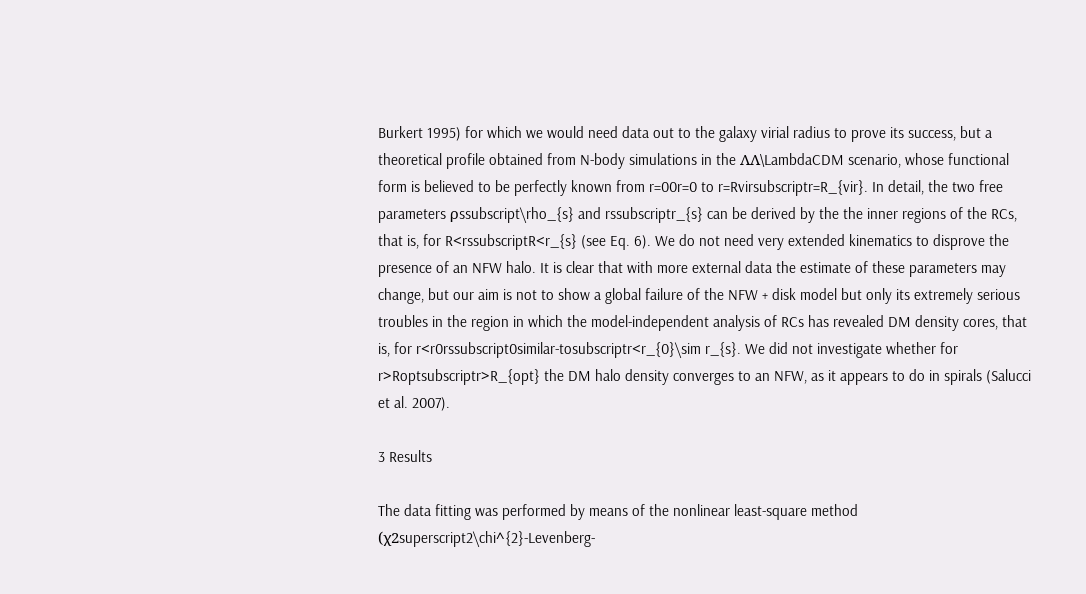Burkert 1995) for which we would need data out to the galaxy virial radius to prove its success, but a theoretical profile obtained from N-body simulations in the ΛΛ\LambdaCDM scenario, whose functional form is believed to be perfectly known from r=00r=0 to r=Rvirsubscriptr=R_{vir}. In detail, the two free parameters ρssubscript\rho_{s} and rssubscriptr_{s} can be derived by the the inner regions of the RCs, that is, for R<rssubscriptR<r_{s} (see Eq. 6). We do not need very extended kinematics to disprove the presence of an NFW halo. It is clear that with more external data the estimate of these parameters may change, but our aim is not to show a global failure of the NFW + disk model but only its extremely serious troubles in the region in which the model-independent analysis of RCs has revealed DM density cores, that is, for r<r0rssubscript0similar-tosubscriptr<r_{0}\sim r_{s}. We did not investigate whether for r>Roptsubscriptr>R_{opt} the DM halo density converges to an NFW, as it appears to do in spirals (Salucci et al. 2007).

3 Results

The data fitting was performed by means of the nonlinear least-square method (χ2superscript2\chi^{2}-Levenberg-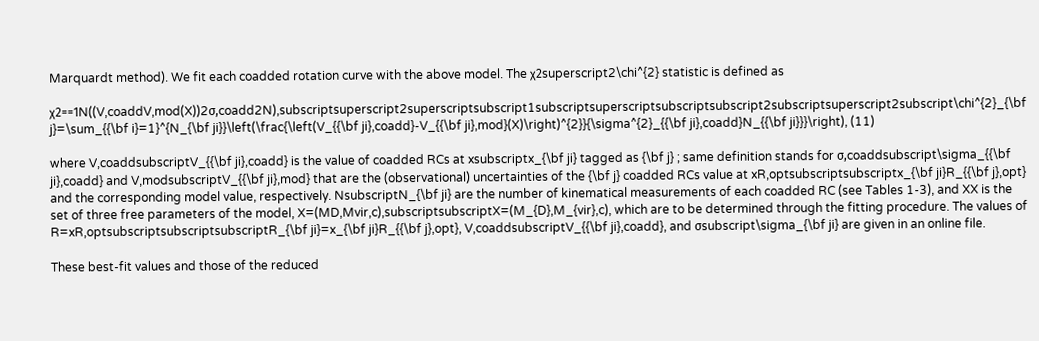Marquardt method). We fit each coadded rotation curve with the above model. The χ2superscript2\chi^{2} statistic is defined as

χ2==1N((V,coaddV,mod(X))2σ,coadd2N),subscriptsuperscript2superscriptsubscript1subscriptsuperscriptsubscriptsubscript2subscriptsuperscript2subscript\chi^{2}_{\bf j}=\sum_{{\bf i}=1}^{N_{\bf ji}}\left(\frac{\left(V_{{\bf ji},coadd}-V_{{\bf ji},mod}(X)\right)^{2}}{\sigma^{2}_{{\bf ji},coadd}N_{{\bf ji}}}\right), (11)

where V,coaddsubscriptV_{{\bf ji},coadd} is the value of coadded RCs at xsubscriptx_{\bf ji} tagged as {\bf j} ; same definition stands for σ,coaddsubscript\sigma_{{\bf ji},coadd} and V,modsubscriptV_{{\bf ji},mod} that are the (observational) uncertainties of the {\bf j} coadded RCs value at xR,optsubscriptsubscriptx_{\bf ji}R_{{\bf j},opt} and the corresponding model value, respectively. NsubscriptN_{\bf ji} are the number of kinematical measurements of each coadded RC (see Tables 1-3), and XX is the set of three free parameters of the model, X=(MD,Mvir,c),subscriptsubscriptX=(M_{D},M_{vir},c), which are to be determined through the fitting procedure. The values of R=xR,optsubscriptsubscriptsubscriptR_{\bf ji}=x_{\bf ji}R_{{\bf j},opt}, V,coaddsubscriptV_{{\bf ji},coadd}, and σsubscript\sigma_{\bf ji} are given in an online file.

These best-fit values and those of the reduced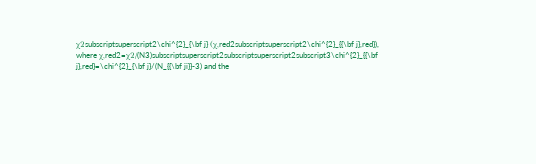χ2subscriptsuperscript2\chi^{2}_{\bf j} (χ,red2subscriptsuperscript2\chi^{2}_{{\bf j},red}), where χ,red2=χ2/(N3)subscriptsuperscript2subscriptsuperscript2subscript3\chi^{2}_{{\bf j},red}=\chi^{2}_{\bf j}/(N_{{\bf ji}}-3) and the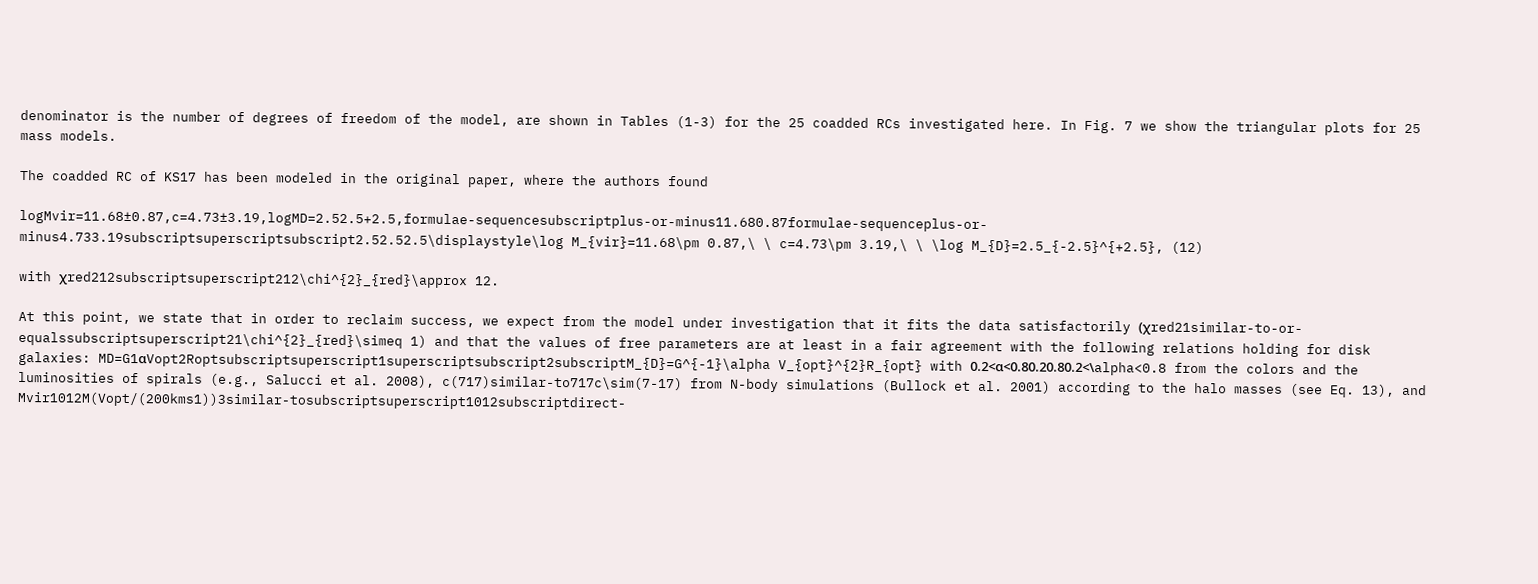denominator is the number of degrees of freedom of the model, are shown in Tables (1-3) for the 25 coadded RCs investigated here. In Fig. 7 we show the triangular plots for 25 mass models.

The coadded RC of KS17 has been modeled in the original paper, where the authors found

logMvir=11.68±0.87,c=4.73±3.19,logMD=2.52.5+2.5,formulae-sequencesubscriptplus-or-minus11.680.87formulae-sequenceplus-or-minus4.733.19subscriptsuperscriptsubscript2.52.52.5\displaystyle\log M_{vir}=11.68\pm 0.87,\ \ c=4.73\pm 3.19,\ \ \log M_{D}=2.5_{-2.5}^{+2.5}, (12)

with χred212subscriptsuperscript212\chi^{2}_{red}\approx 12.

At this point, we state that in order to reclaim success, we expect from the model under investigation that it fits the data satisfactorily (χred21similar-to-or-equalssubscriptsuperscript21\chi^{2}_{red}\simeq 1) and that the values of free parameters are at least in a fair agreement with the following relations holding for disk galaxies: MD=G1αVopt2Roptsubscriptsuperscript1superscriptsubscript2subscriptM_{D}=G^{-1}\alpha V_{opt}^{2}R_{opt} with 0.2<α<0.80.20.80.2<\alpha<0.8 from the colors and the luminosities of spirals (e.g., Salucci et al. 2008), c(717)similar-to717c\sim(7-17) from N-body simulations (Bullock et al. 2001) according to the halo masses (see Eq. 13), and Mvir1012M(Vopt/(200kms1))3similar-tosubscriptsuperscript1012subscriptdirect-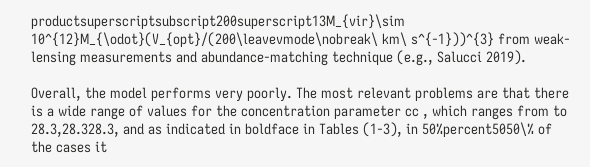productsuperscriptsubscript200superscript13M_{vir}\sim 10^{12}M_{\odot}(V_{opt}/(200\leavevmode\nobreak\ km\ s^{-1}))^{3} from weak-lensing measurements and abundance-matching technique (e.g., Salucci 2019).

Overall, the model performs very poorly. The most relevant problems are that there is a wide range of values for the concentration parameter cc , which ranges from to 28.3,28.328.3, and as indicated in boldface in Tables (1-3), in 50%percent5050\% of the cases it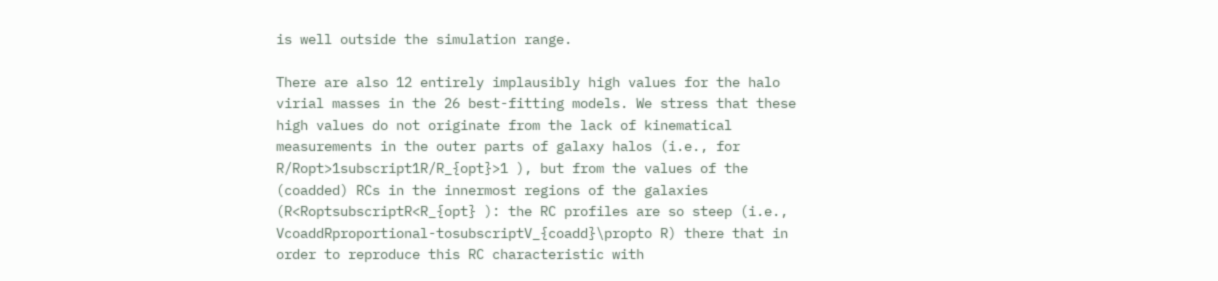is well outside the simulation range.

There are also 12 entirely implausibly high values for the halo virial masses in the 26 best-fitting models. We stress that these high values do not originate from the lack of kinematical measurements in the outer parts of galaxy halos (i.e., for R/Ropt>1subscript1R/R_{opt}>1 ), but from the values of the (coadded) RCs in the innermost regions of the galaxies (R<RoptsubscriptR<R_{opt} ): the RC profiles are so steep (i.e., VcoaddRproportional-tosubscriptV_{coadd}\propto R) there that in order to reproduce this RC characteristic with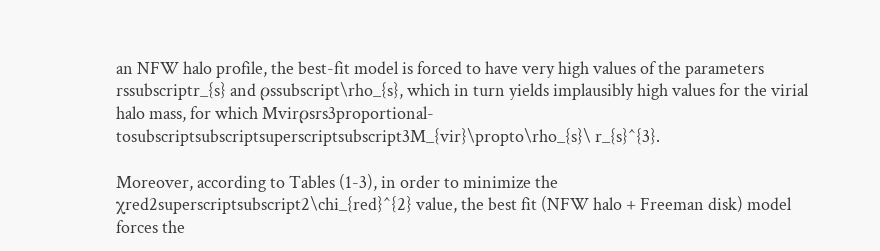an NFW halo profile, the best-fit model is forced to have very high values of the parameters rssubscriptr_{s} and ρssubscript\rho_{s}, which in turn yields implausibly high values for the virial halo mass, for which Mvirρsrs3proportional-tosubscriptsubscriptsuperscriptsubscript3M_{vir}\propto\rho_{s}\ r_{s}^{3}.

Moreover, according to Tables (1-3), in order to minimize the χred2superscriptsubscript2\chi_{red}^{2} value, the best fit (NFW halo + Freeman disk) model forces the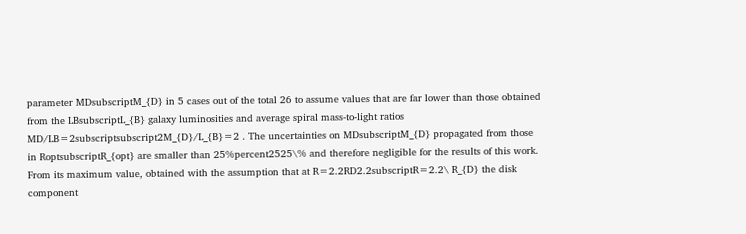parameter MDsubscriptM_{D} in 5 cases out of the total 26 to assume values that are far lower than those obtained from the LBsubscriptL_{B} galaxy luminosities and average spiral mass-to-light ratios MD/LB=2subscriptsubscript2M_{D}/L_{B}=2 . The uncertainties on MDsubscriptM_{D} propagated from those in RoptsubscriptR_{opt} are smaller than 25%percent2525\% and therefore negligible for the results of this work. From its maximum value, obtained with the assumption that at R=2.2RD2.2subscriptR=2.2\ R_{D} the disk component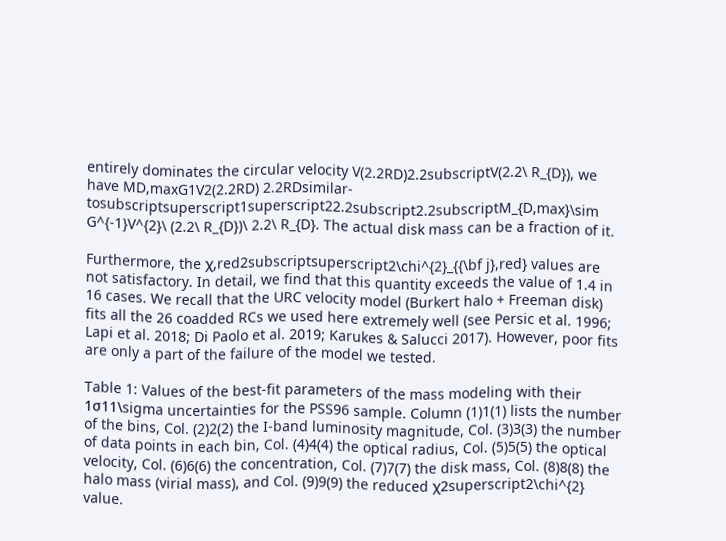entirely dominates the circular velocity V(2.2RD)2.2subscriptV(2.2\ R_{D}), we have MD,maxG1V2(2.2RD) 2.2RDsimilar-tosubscriptsuperscript1superscript22.2subscript2.2subscriptM_{D,max}\sim G^{-1}V^{2}\ (2.2\ R_{D})\ 2.2\ R_{D}. The actual disk mass can be a fraction of it.

Furthermore, the χ,red2subscriptsuperscript2\chi^{2}_{{\bf j},red} values are not satisfactory. In detail, we find that this quantity exceeds the value of 1.4 in 16 cases. We recall that the URC velocity model (Burkert halo + Freeman disk) fits all the 26 coadded RCs we used here extremely well (see Persic et al. 1996; Lapi et al. 2018; Di Paolo et al. 2019; Karukes & Salucci 2017). However, poor fits are only a part of the failure of the model we tested.

Table 1: Values of the best-fit parameters of the mass modeling with their 1σ11\sigma uncertainties for the PSS96 sample. Column (1)1(1) lists the number of the bins, Col. (2)2(2) the I-band luminosity magnitude, Col. (3)3(3) the number of data points in each bin, Col. (4)4(4) the optical radius, Col. (5)5(5) the optical velocity, Col. (6)6(6) the concentration, Col. (7)7(7) the disk mass, Col. (8)8(8) the halo mass (virial mass), and Col. (9)9(9) the reduced χ2superscript2\chi^{2} value.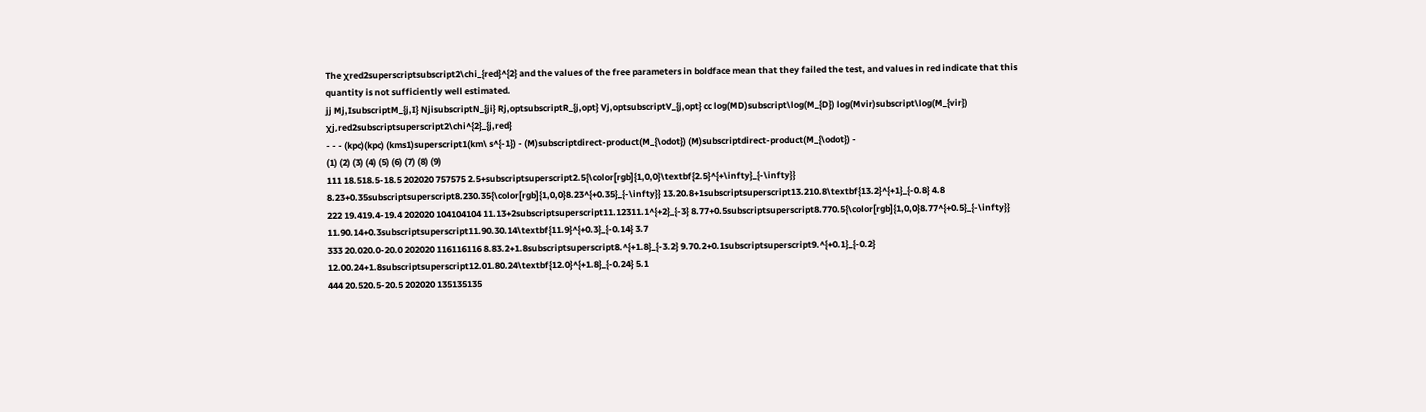The χred2superscriptsubscript2\chi_{red}^{2} and the values of the free parameters in boldface mean that they failed the test, and values in red indicate that this quantity is not sufficiently well estimated.
jj Mj,IsubscriptM_{j,I} NjisubscriptN_{ji} Rj,optsubscriptR_{j,opt} Vj,optsubscriptV_{j,opt} cc log(MD)subscript\log(M_{D}) log(Mvir)subscript\log(M_{vir}) χj,red2subscriptsuperscript2\chi^{2}_{j,red}
- - - (kpc)(kpc) (kms1)superscript1(km\ s^{-1}) - (M)subscriptdirect-product(M_{\odot}) (M)subscriptdirect-product(M_{\odot}) -
(1) (2) (3) (4) (5) (6) (7) (8) (9)
111 18.518.5-18.5 202020 757575 2.5+subscriptsuperscript2.5{\color[rgb]{1,0,0}\textbf{2.5}^{+\infty}_{-\infty}} 8.23+0.35subscriptsuperscript8.230.35{\color[rgb]{1,0,0}8.23^{+0.35}_{-\infty}} 13.20.8+1subscriptsuperscript13.210.8\textbf{13.2}^{+1}_{-0.8} 4.8
222 19.419.4-19.4 202020 104104104 11.13+2subscriptsuperscript11.12311.1^{+2}_{-3} 8.77+0.5subscriptsuperscript8.770.5{\color[rgb]{1,0,0}8.77^{+0.5}_{-\infty}} 11.90.14+0.3subscriptsuperscript11.90.30.14\textbf{11.9}^{+0.3}_{-0.14} 3.7
333 20.020.0-20.0 202020 116116116 8.83.2+1.8subscriptsuperscript8.^{+1.8}_{-3.2} 9.70.2+0.1subscriptsuperscript9.^{+0.1}_{-0.2} 12.00.24+1.8subscriptsuperscript12.01.80.24\textbf{12.0}^{+1.8}_{-0.24} 5.1
444 20.520.5-20.5 202020 135135135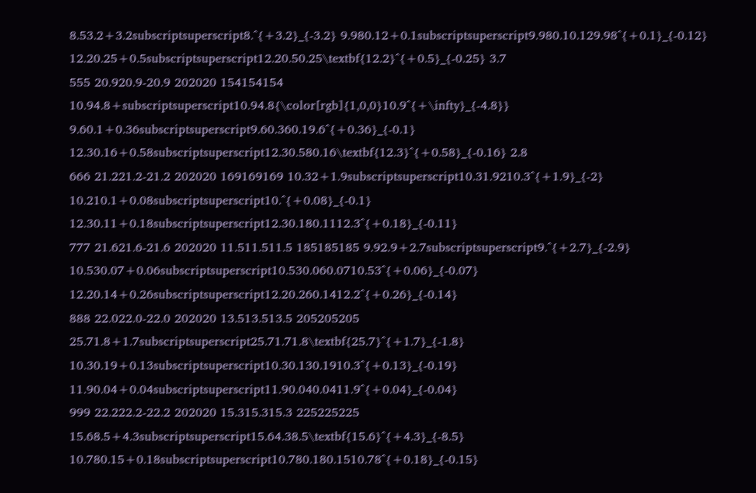8.53.2+3.2subscriptsuperscript8.^{+3.2}_{-3.2} 9.980.12+0.1subscriptsuperscript9.980.10.129.98^{+0.1}_{-0.12} 12.20.25+0.5subscriptsuperscript12.20.50.25\textbf{12.2}^{+0.5}_{-0.25} 3.7
555 20.920.9-20.9 202020 154154154 10.94.8+subscriptsuperscript10.94.8{\color[rgb]{1,0,0}10.9^{+\infty}_{-4.8}} 9.60.1+0.36subscriptsuperscript9.60.360.19.6^{+0.36}_{-0.1} 12.30.16+0.58subscriptsuperscript12.30.580.16\textbf{12.3}^{+0.58}_{-0.16} 2.8
666 21.221.2-21.2 202020 169169169 10.32+1.9subscriptsuperscript10.31.9210.3^{+1.9}_{-2} 10.210.1+0.08subscriptsuperscript10.^{+0.08}_{-0.1} 12.30.11+0.18subscriptsuperscript12.30.180.1112.3^{+0.18}_{-0.11}
777 21.621.6-21.6 202020 11.511.511.5 185185185 9.92.9+2.7subscriptsuperscript9.^{+2.7}_{-2.9} 10.530.07+0.06subscriptsuperscript10.530.060.0710.53^{+0.06}_{-0.07} 12.20.14+0.26subscriptsuperscript12.20.260.1412.2^{+0.26}_{-0.14}
888 22.022.0-22.0 202020 13.513.513.5 205205205 25.71.8+1.7subscriptsuperscript25.71.71.8\textbf{25.7}^{+1.7}_{-1.8} 10.30.19+0.13subscriptsuperscript10.30.130.1910.3^{+0.13}_{-0.19} 11.90.04+0.04subscriptsuperscript11.90.040.0411.9^{+0.04}_{-0.04}
999 22.222.2-22.2 202020 15.315.315.3 225225225 15.68.5+4.3subscriptsuperscript15.64.38.5\textbf{15.6}^{+4.3}_{-8.5} 10.780.15+0.18subscriptsuperscript10.780.180.1510.78^{+0.18}_{-0.15}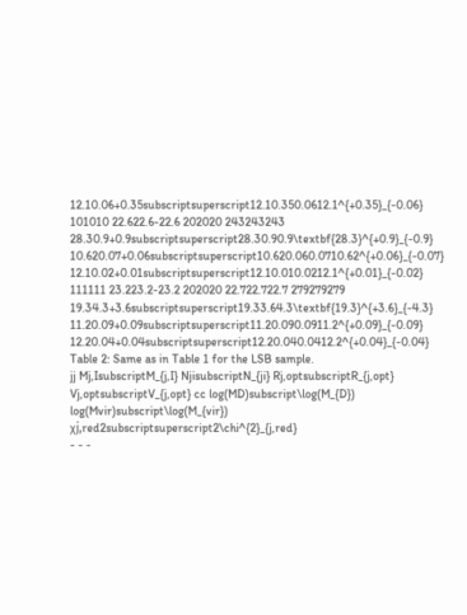12.10.06+0.35subscriptsuperscript12.10.350.0612.1^{+0.35}_{-0.06}
101010 22.622.6-22.6 202020 243243243 28.30.9+0.9subscriptsuperscript28.30.90.9\textbf{28.3}^{+0.9}_{-0.9} 10.620.07+0.06subscriptsuperscript10.620.060.0710.62^{+0.06}_{-0.07} 12.10.02+0.01subscriptsuperscript12.10.010.0212.1^{+0.01}_{-0.02}
111111 23.223.2-23.2 202020 22.722.722.7 279279279 19.34.3+3.6subscriptsuperscript19.33.64.3\textbf{19.3}^{+3.6}_{-4.3} 11.20.09+0.09subscriptsuperscript11.20.090.0911.2^{+0.09}_{-0.09} 12.20.04+0.04subscriptsuperscript12.20.040.0412.2^{+0.04}_{-0.04}
Table 2: Same as in Table 1 for the LSB sample.
jj Mj,IsubscriptM_{j,I} NjisubscriptN_{ji} Rj,optsubscriptR_{j,opt} Vj,optsubscriptV_{j,opt} cc log(MD)subscript\log(M_{D}) log(Mvir)subscript\log(M_{vir}) χj,red2subscriptsuperscript2\chi^{2}_{j,red}
- - -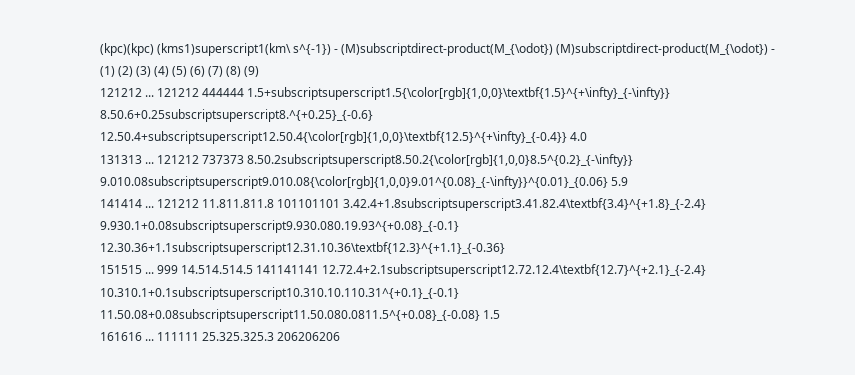(kpc)(kpc) (kms1)superscript1(km\ s^{-1}) - (M)subscriptdirect-product(M_{\odot}) (M)subscriptdirect-product(M_{\odot}) -
(1) (2) (3) (4) (5) (6) (7) (8) (9)
121212 ... 121212 444444 1.5+subscriptsuperscript1.5{\color[rgb]{1,0,0}\textbf{1.5}^{+\infty}_{-\infty}} 8.50.6+0.25subscriptsuperscript8.^{+0.25}_{-0.6} 12.50.4+subscriptsuperscript12.50.4{\color[rgb]{1,0,0}\textbf{12.5}^{+\infty}_{-0.4}} 4.0
131313 ... 121212 737373 8.50.2subscriptsuperscript8.50.2{\color[rgb]{1,0,0}8.5^{0.2}_{-\infty}} 9.010.08subscriptsuperscript9.010.08{\color[rgb]{1,0,0}9.01^{0.08}_{-\infty}}^{0.01}_{0.06} 5.9
141414 ... 121212 11.811.811.8 101101101 3.42.4+1.8subscriptsuperscript3.41.82.4\textbf{3.4}^{+1.8}_{-2.4} 9.930.1+0.08subscriptsuperscript9.930.080.19.93^{+0.08}_{-0.1} 12.30.36+1.1subscriptsuperscript12.31.10.36\textbf{12.3}^{+1.1}_{-0.36}
151515 ... 999 14.514.514.5 141141141 12.72.4+2.1subscriptsuperscript12.72.12.4\textbf{12.7}^{+2.1}_{-2.4} 10.310.1+0.1subscriptsuperscript10.310.10.110.31^{+0.1}_{-0.1} 11.50.08+0.08subscriptsuperscript11.50.080.0811.5^{+0.08}_{-0.08} 1.5
161616 ... 111111 25.325.325.3 206206206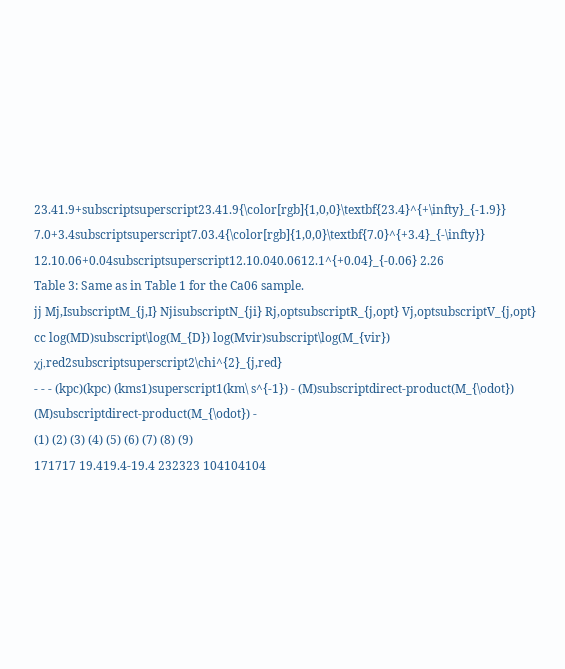23.41.9+subscriptsuperscript23.41.9{\color[rgb]{1,0,0}\textbf{23.4}^{+\infty}_{-1.9}} 7.0+3.4subscriptsuperscript7.03.4{\color[rgb]{1,0,0}\textbf{7.0}^{+3.4}_{-\infty}} 12.10.06+0.04subscriptsuperscript12.10.040.0612.1^{+0.04}_{-0.06} 2.26
Table 3: Same as in Table 1 for the Ca06 sample.
jj Mj,IsubscriptM_{j,I} NjisubscriptN_{ji} Rj,optsubscriptR_{j,opt} Vj,optsubscriptV_{j,opt} cc log(MD)subscript\log(M_{D}) log(Mvir)subscript\log(M_{vir}) χj,red2subscriptsuperscript2\chi^{2}_{j,red}
- - - (kpc)(kpc) (kms1)superscript1(km\ s^{-1}) - (M)subscriptdirect-product(M_{\odot}) (M)subscriptdirect-product(M_{\odot}) -
(1) (2) (3) (4) (5) (6) (7) (8) (9)
171717 19.419.4-19.4 232323 104104104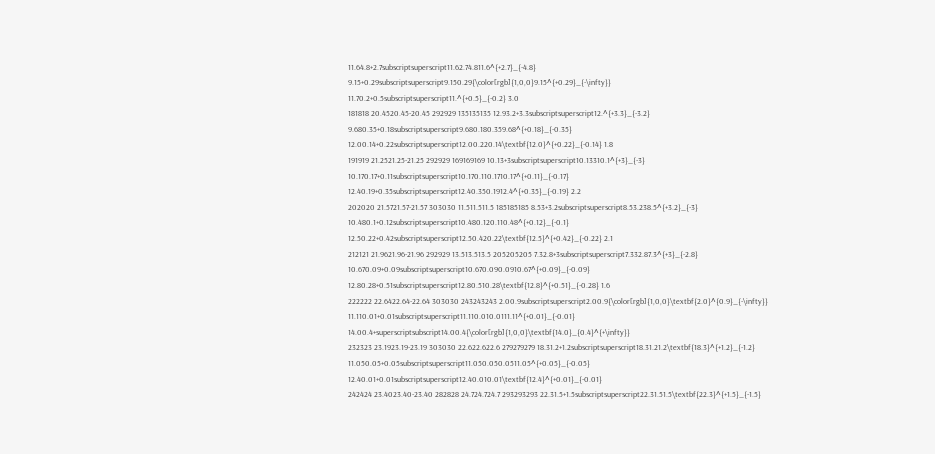11.64.8+2.7subscriptsuperscript11.62.74.811.6^{+2.7}_{-4.8} 9.15+0.29subscriptsuperscript9.150.29{\color[rgb]{1,0,0}9.15^{+0.29}_{-\infty}} 11.70.2+0.5subscriptsuperscript11.^{+0.5}_{-0.2} 3.0
181818 20.4520.45-20.45 292929 135135135 12.93.2+3.3subscriptsuperscript12.^{+3.3}_{-3.2} 9.680.35+0.18subscriptsuperscript9.680.180.359.68^{+0.18}_{-0.35} 12.00.14+0.22subscriptsuperscript12.00.220.14\textbf{12.0}^{+0.22}_{-0.14} 1.8
191919 21.2521.25-21.25 292929 169169169 10.13+3subscriptsuperscript10.13310.1^{+3}_{-3} 10.170.17+0.11subscriptsuperscript10.170.110.1710.17^{+0.11}_{-0.17} 12.40.19+0.35subscriptsuperscript12.40.350.1912.4^{+0.35}_{-0.19} 2.2
202020 21.5721.57-21.57 303030 11.511.511.5 185185185 8.53+3.2subscriptsuperscript8.53.238.5^{+3.2}_{-3} 10.480.1+0.12subscriptsuperscript10.480.120.110.48^{+0.12}_{-0.1} 12.50.22+0.42subscriptsuperscript12.50.420.22\textbf{12.5}^{+0.42}_{-0.22} 2.1
212121 21.9621.96-21.96 292929 13.513.513.5 205205205 7.32.8+3subscriptsuperscript7.332.87.3^{+3}_{-2.8} 10.670.09+0.09subscriptsuperscript10.670.090.0910.67^{+0.09}_{-0.09} 12.80.28+0.51subscriptsuperscript12.80.510.28\textbf{12.8}^{+0.51}_{-0.28} 1.6
222222 22.6422.64-22.64 303030 243243243 2.00.9subscriptsuperscript2.00.9{\color[rgb]{1,0,0}\textbf{2.0}^{0.9}_{-\infty}} 11.110.01+0.01subscriptsuperscript11.110.010.0111.11^{+0.01}_{-0.01} 14.00.4+superscriptsubscript14.00.4{\color[rgb]{1,0,0}\textbf{14.0}_{0.4}^{+\infty}}
232323 23.1923.19-23.19 303030 22.622.622.6 279279279 18.31.2+1.2subscriptsuperscript18.31.21.2\textbf{18.3}^{+1.2}_{-1.2} 11.050.05+0.05subscriptsuperscript11.050.050.0511.05^{+0.05}_{-0.05} 12.40.01+0.01subscriptsuperscript12.40.010.01\textbf{12.4}^{+0.01}_{-0.01}
242424 23.4023.40-23.40 282828 24.724.724.7 293293293 22.31.5+1.5subscriptsuperscript22.31.51.5\textbf{22.3}^{+1.5}_{-1.5}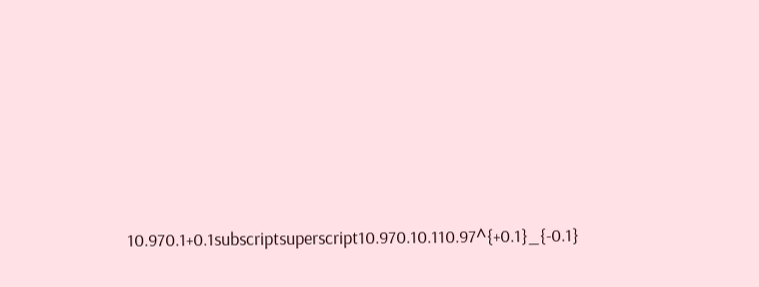10.970.1+0.1subscriptsuperscript10.970.10.110.97^{+0.1}_{-0.1}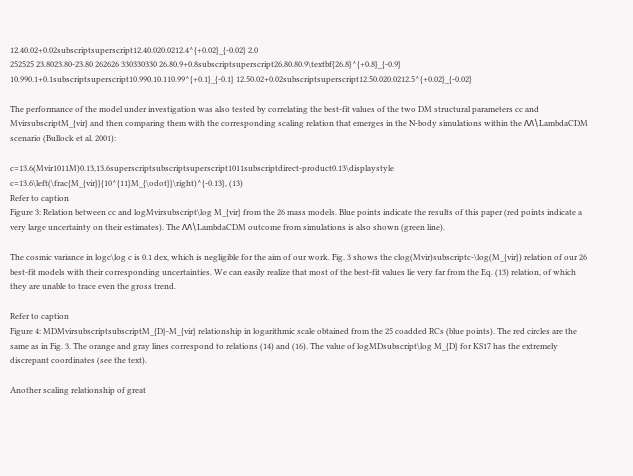12.40.02+0.02subscriptsuperscript12.40.020.0212.4^{+0.02}_{-0.02} 2.0
252525 23.8023.80-23.80 262626 330330330 26.80.9+0.8subscriptsuperscript26.80.80.9\textbf{26.8}^{+0.8}_{-0.9} 10.990.1+0.1subscriptsuperscript10.990.10.110.99^{+0.1}_{-0.1} 12.50.02+0.02subscriptsuperscript12.50.020.0212.5^{+0.02}_{-0.02}

The performance of the model under investigation was also tested by correlating the best-fit values of the two DM structural parameters cc and MvirsubscriptM_{vir} and then comparing them with the corresponding scaling relation that emerges in the N-body simulations within the ΛΛ\LambdaCDM scenario (Bullock et al. 2001):

c=13.6(Mvir1011M)0.13,13.6superscriptsubscriptsuperscript1011subscriptdirect-product0.13\displaystyle c=13.6\left(\frac{M_{vir}}{10^{11}M_{\odot}}\right)^{-0.13}, (13)
Refer to caption
Figure 3: Relation between cc and logMvirsubscript\log M_{vir} from the 26 mass models. Blue points indicate the results of this paper (red points indicate a very large uncertainty on their estimates). The ΛΛ\LambdaCDM outcome from simulations is also shown (green line).

The cosmic variance in logc\log c is 0.1 dex, which is negligible for the aim of our work. Fig. 3 shows the clog(Mvir)subscriptc-\log(M_{vir}) relation of our 26 best-fit models with their corresponding uncertainties. We can easily realize that most of the best-fit values lie very far from the Eq. (13) relation, of which they are unable to trace even the gross trend.

Refer to caption
Figure 4: MDMvirsubscriptsubscriptM_{D}-M_{vir} relationship in logarithmic scale obtained from the 25 coadded RCs (blue points). The red circles are the same as in Fig. 3. The orange and gray lines correspond to relations (14) and (16). The value of logMDsubscript\log M_{D} for KS17 has the extremely discrepant coordinates (see the text).

Another scaling relationship of great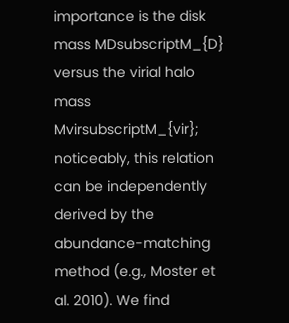importance is the disk mass MDsubscriptM_{D} versus the virial halo mass MvirsubscriptM_{vir}; noticeably, this relation can be independently derived by the abundance-matching method (e.g., Moster et al. 2010). We find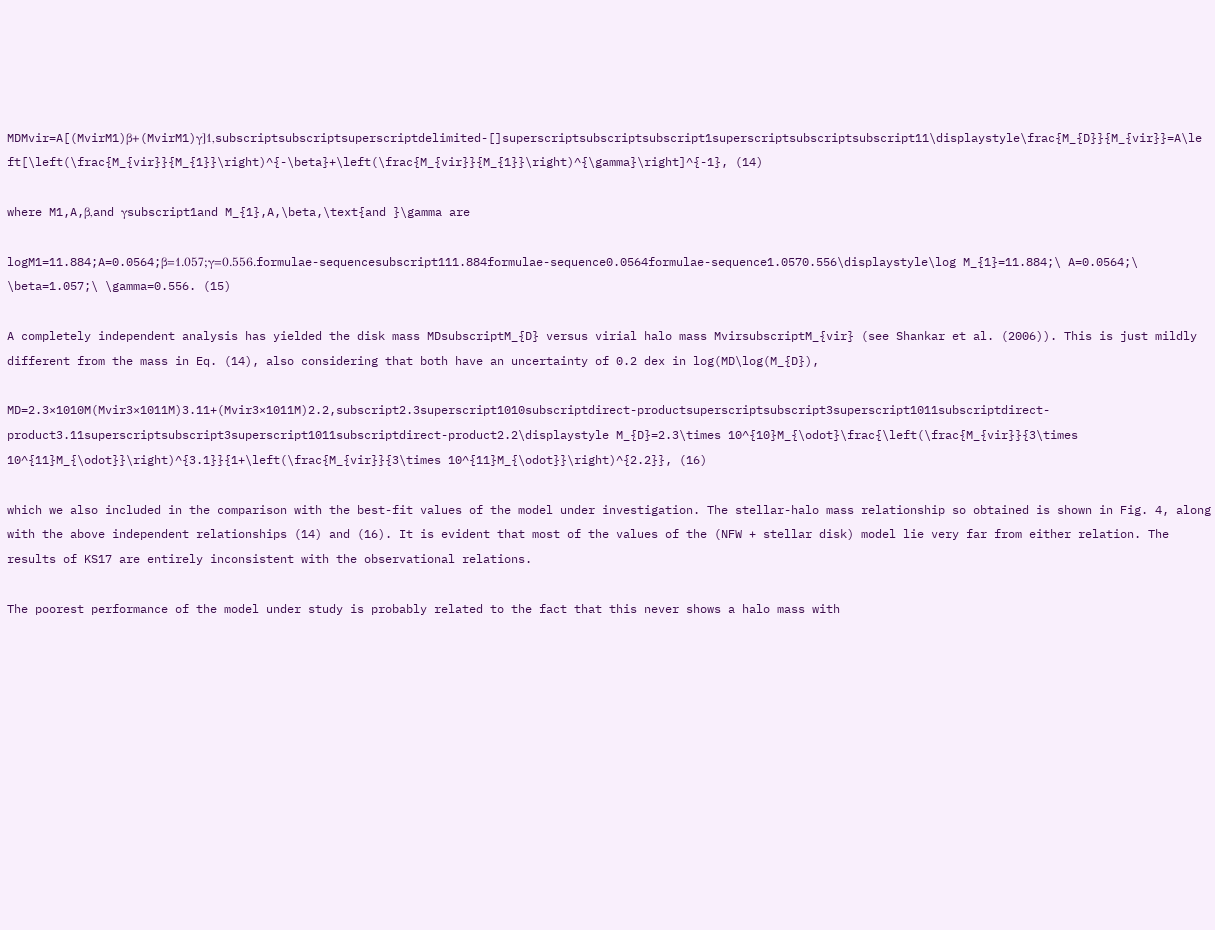MDMvir=A[(MvirM1)β+(MvirM1)γ]1,subscriptsubscriptsuperscriptdelimited-[]superscriptsubscriptsubscript1superscriptsubscriptsubscript11\displaystyle\frac{M_{D}}{M_{vir}}=A\left[\left(\frac{M_{vir}}{M_{1}}\right)^{-\beta}+\left(\frac{M_{vir}}{M_{1}}\right)^{\gamma}\right]^{-1}, (14)

where M1,A,β,and γsubscript1and M_{1},A,\beta,\text{and }\gamma are

logM1=11.884;A=0.0564;β=1.057;γ=0.556.formulae-sequencesubscript111.884formulae-sequence0.0564formulae-sequence1.0570.556\displaystyle\log M_{1}=11.884;\ A=0.0564;\ \beta=1.057;\ \gamma=0.556. (15)

A completely independent analysis has yielded the disk mass MDsubscriptM_{D} versus virial halo mass MvirsubscriptM_{vir} (see Shankar et al. (2006)). This is just mildly different from the mass in Eq. (14), also considering that both have an uncertainty of 0.2 dex in log(MD\log(M_{D}),

MD=2.3×1010M(Mvir3×1011M)3.11+(Mvir3×1011M)2.2,subscript2.3superscript1010subscriptdirect-productsuperscriptsubscript3superscript1011subscriptdirect-product3.11superscriptsubscript3superscript1011subscriptdirect-product2.2\displaystyle M_{D}=2.3\times 10^{10}M_{\odot}\frac{\left(\frac{M_{vir}}{3\times 10^{11}M_{\odot}}\right)^{3.1}}{1+\left(\frac{M_{vir}}{3\times 10^{11}M_{\odot}}\right)^{2.2}}, (16)

which we also included in the comparison with the best-fit values of the model under investigation. The stellar-halo mass relationship so obtained is shown in Fig. 4, along with the above independent relationships (14) and (16). It is evident that most of the values of the (NFW + stellar disk) model lie very far from either relation. The results of KS17 are entirely inconsistent with the observational relations.

The poorest performance of the model under study is probably related to the fact that this never shows a halo mass with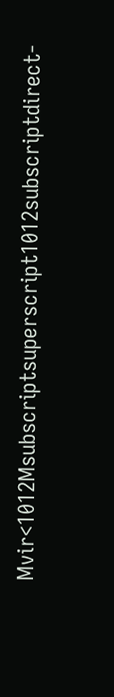Mvir<1012Msubscriptsuperscript1012subscriptdirect-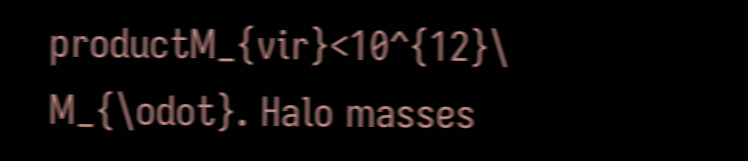productM_{vir}<10^{12}\ M_{\odot}. Halo masses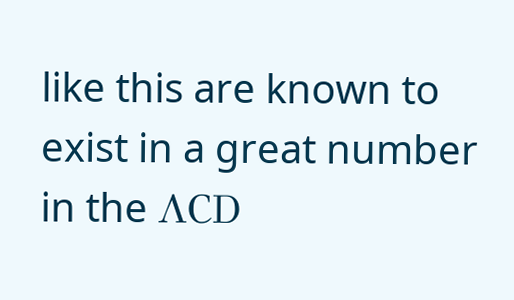like this are known to exist in a great number in the ΛCD